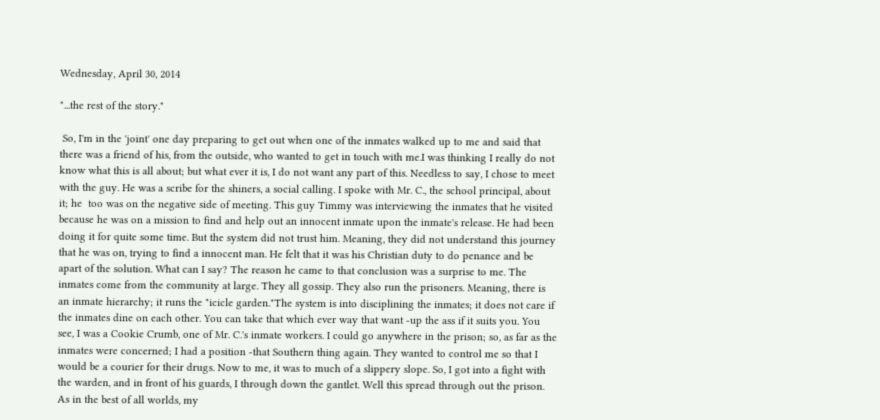Wednesday, April 30, 2014

"...the rest of the story."

 So, I'm in the 'joint' one day preparing to get out when one of the inmates walked up to me and said that there was a friend of his, from the outside, who wanted to get in touch with me.I was thinking I really do not know what this is all about; but what ever it is, I do not want any part of this. Needless to say, I chose to meet with the guy. He was a scribe for the shiners, a social calling. I spoke with Mr. C., the school principal, about it; he  too was on the negative side of meeting. This guy Timmy was interviewing the inmates that he visited because he was on a mission to find and help out an innocent inmate upon the inmate's release. He had been doing it for quite some time. But the system did not trust him. Meaning, they did not understand this journey that he was on, trying to find a innocent man. He felt that it was his Christian duty to do penance and be apart of the solution. What can I say? The reason he came to that conclusion was a surprise to me. The inmates come from the community at large. They all gossip. They also run the prisoners. Meaning, there is an inmate hierarchy; it runs the "icicle garden."The system is into disciplining the inmates; it does not care if the inmates dine on each other. You can take that which ever way that want -up the ass if it suits you. You see, I was a Cookie Crumb, one of Mr. C.'s inmate workers. I could go anywhere in the prison; so, as far as the inmates were concerned; I had a position -that Southern thing again. They wanted to control me so that I would be a courier for their drugs. Now to me, it was to much of a slippery slope. So, I got into a fight with the warden, and in front of his guards, I through down the gantlet. Well this spread through out the prison. As in the best of all worlds, my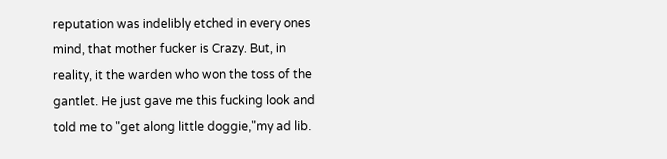reputation was indelibly etched in every ones mind, that mother fucker is Crazy. But, in reality, it the warden who won the toss of the gantlet. He just gave me this fucking look and told me to "get along little doggie,"my ad lib.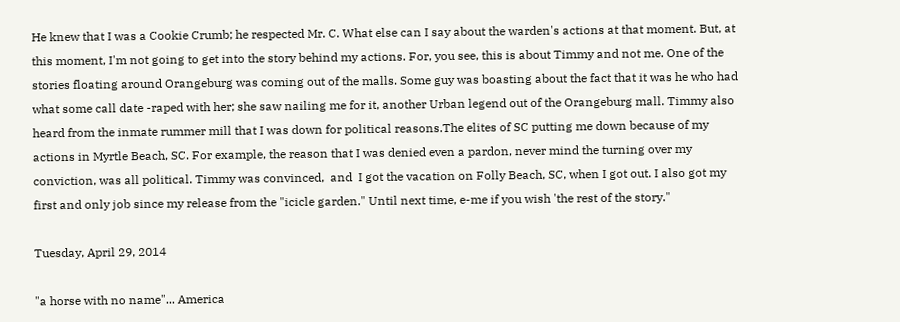He knew that I was a Cookie Crumb; he respected Mr. C. What else can I say about the warden's actions at that moment. But, at this moment, I'm not going to get into the story behind my actions. For, you see, this is about Timmy and not me. One of the stories floating around Orangeburg was coming out of the malls. Some guy was boasting about the fact that it was he who had what some call date -raped with her; she saw nailing me for it, another Urban legend out of the Orangeburg mall. Timmy also heard from the inmate rummer mill that I was down for political reasons.The elites of SC putting me down because of my actions in Myrtle Beach, SC. For example, the reason that I was denied even a pardon, never mind the turning over my conviction, was all political. Timmy was convinced,  and  I got the vacation on Folly Beach, SC, when I got out. I also got my first and only job since my release from the "icicle garden." Until next time, e-me if you wish 'the rest of the story."

Tuesday, April 29, 2014

"a horse with no name"... America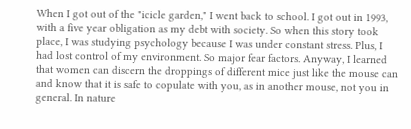When I got out of the "icicle garden," I went back to school. I got out in 1993, with a five year obligation as my debt with society. So when this story took place, I was studying psychology because I was under constant stress. Plus, I had lost control of my environment. So major fear factors. Anyway, I learned that women can discern the droppings of different mice just like the mouse can and know that it is safe to copulate with you, as in another mouse, not you in general. In nature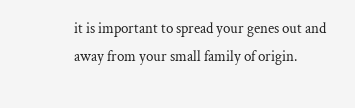it is important to spread your genes out and away from your small family of origin.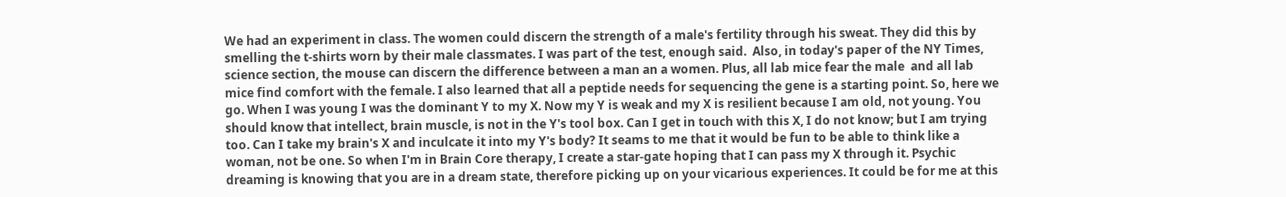We had an experiment in class. The women could discern the strength of a male's fertility through his sweat. They did this by smelling the t-shirts worn by their male classmates. I was part of the test, enough said.  Also, in today's paper of the NY Times, science section, the mouse can discern the difference between a man an a women. Plus, all lab mice fear the male  and all lab mice find comfort with the female. I also learned that all a peptide needs for sequencing the gene is a starting point. So, here we go. When I was young I was the dominant Y to my X. Now my Y is weak and my X is resilient because I am old, not young. You should know that intellect, brain muscle, is not in the Y's tool box. Can I get in touch with this X, I do not know; but I am trying too. Can I take my brain's X and inculcate it into my Y's body? It seams to me that it would be fun to be able to think like a woman, not be one. So when I'm in Brain Core therapy, I create a star-gate hoping that I can pass my X through it. Psychic dreaming is knowing that you are in a dream state, therefore picking up on your vicarious experiences. It could be for me at this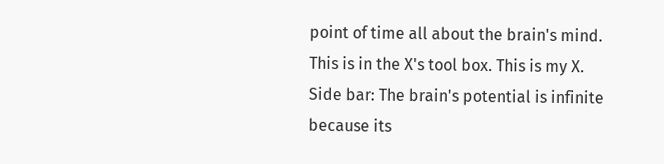point of time all about the brain's mind. This is in the X's tool box. This is my X. Side bar: The brain's potential is infinite because its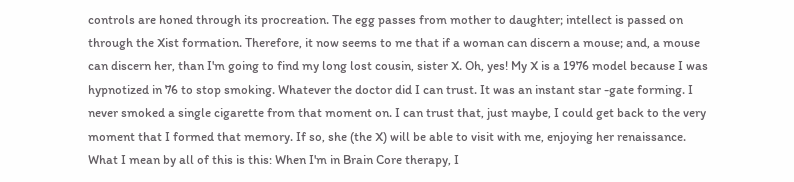controls are honed through its procreation. The egg passes from mother to daughter; intellect is passed on through the Xist formation. Therefore, it now seems to me that if a woman can discern a mouse; and, a mouse can discern her, than I'm going to find my long lost cousin, sister X. Oh, yes! My X is a 1976 model because I was hypnotized in 76 to stop smoking. Whatever the doctor did I can trust. It was an instant star -gate forming. I never smoked a single cigarette from that moment on. I can trust that, just maybe, I could get back to the very moment that I formed that memory. If so, she (the X) will be able to visit with me, enjoying her renaissance. What I mean by all of this is this: When I'm in Brain Core therapy, I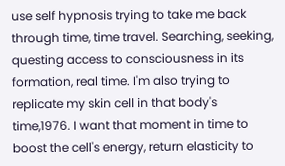use self hypnosis trying to take me back through time, time travel. Searching, seeking, questing access to consciousness in its formation, real time. I'm also trying to replicate my skin cell in that body's time,1976. I want that moment in time to boost the cell's energy, return elasticity to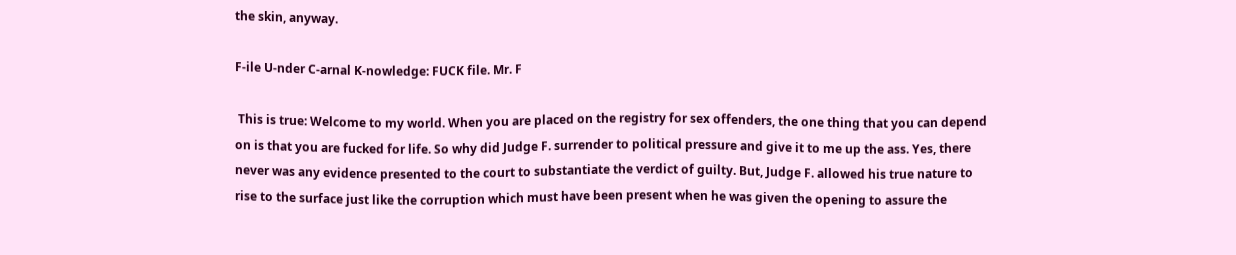the skin, anyway.

F-ile U-nder C-arnal K-nowledge: FUCK file. Mr. F

 This is true: Welcome to my world. When you are placed on the registry for sex offenders, the one thing that you can depend on is that you are fucked for life. So why did Judge F. surrender to political pressure and give it to me up the ass. Yes, there never was any evidence presented to the court to substantiate the verdict of guilty. But, Judge F. allowed his true nature to rise to the surface just like the corruption which must have been present when he was given the opening to assure the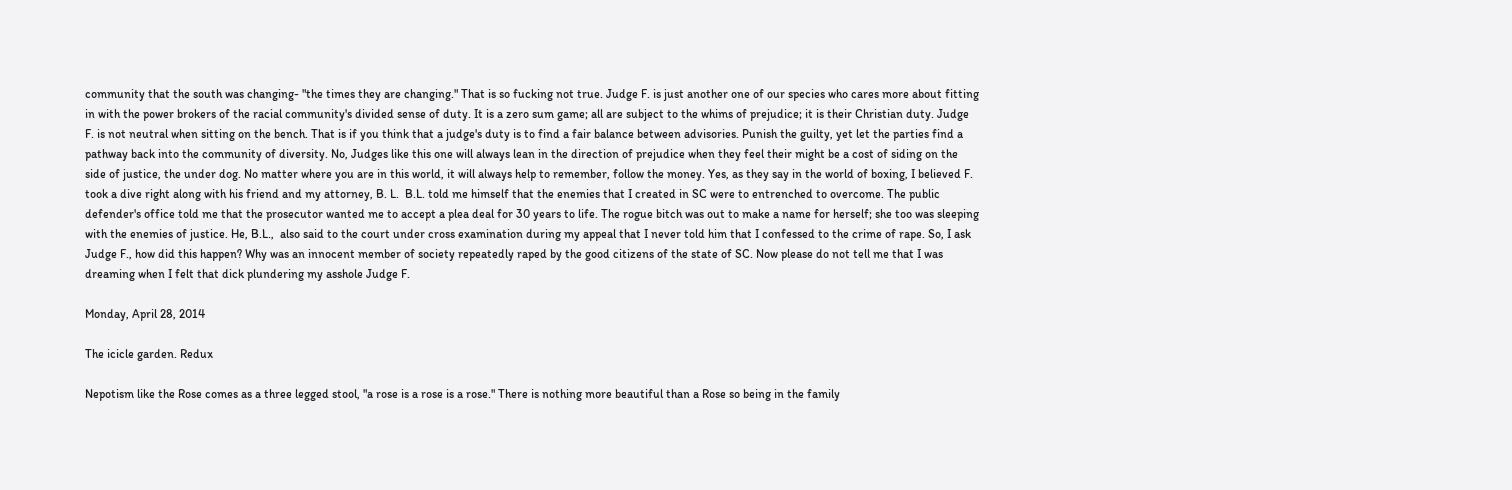community that the south was changing- "the times they are changing." That is so fucking not true. Judge F. is just another one of our species who cares more about fitting in with the power brokers of the racial community's divided sense of duty. It is a zero sum game; all are subject to the whims of prejudice; it is their Christian duty. Judge F. is not neutral when sitting on the bench. That is if you think that a judge's duty is to find a fair balance between advisories. Punish the guilty, yet let the parties find a pathway back into the community of diversity. No, Judges like this one will always lean in the direction of prejudice when they feel their might be a cost of siding on the side of justice, the under dog. No matter where you are in this world, it will always help to remember, follow the money. Yes, as they say in the world of boxing, I believed F. took a dive right along with his friend and my attorney, B. L.  B.L. told me himself that the enemies that I created in SC were to entrenched to overcome. The public defender's office told me that the prosecutor wanted me to accept a plea deal for 30 years to life. The rogue bitch was out to make a name for herself; she too was sleeping with the enemies of justice. He, B.L.,  also said to the court under cross examination during my appeal that I never told him that I confessed to the crime of rape. So, I ask Judge F., how did this happen? Why was an innocent member of society repeatedly raped by the good citizens of the state of SC. Now please do not tell me that I was dreaming when I felt that dick plundering my asshole Judge F.

Monday, April 28, 2014

The icicle garden. Redux

Nepotism like the Rose comes as a three legged stool, "a rose is a rose is a rose." There is nothing more beautiful than a Rose so being in the family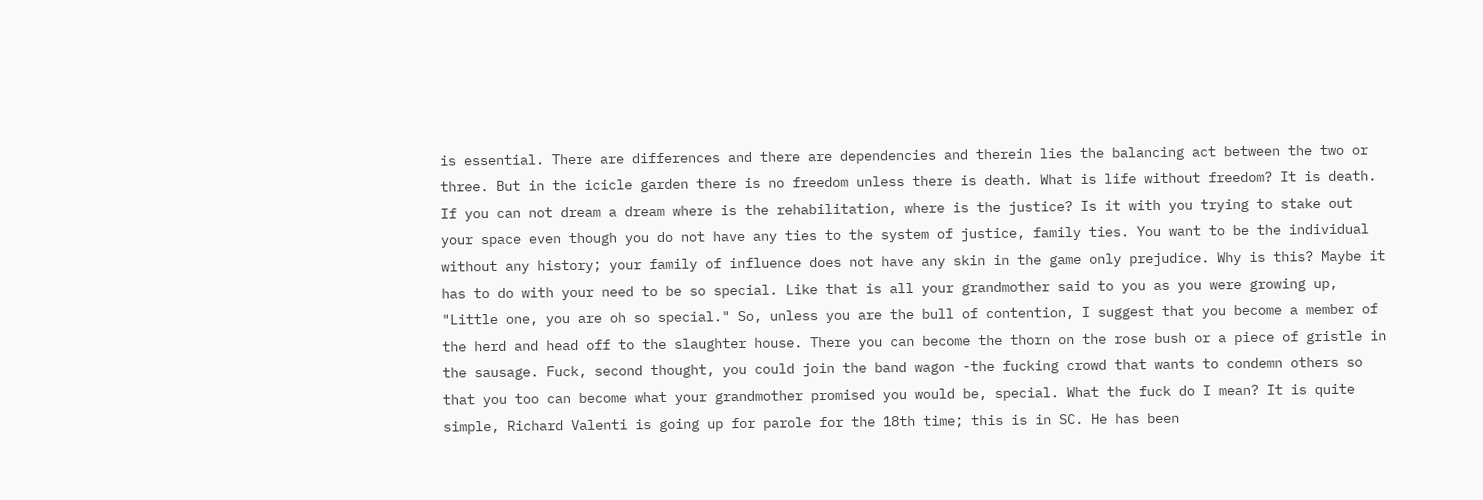is essential. There are differences and there are dependencies and therein lies the balancing act between the two or three. But in the icicle garden there is no freedom unless there is death. What is life without freedom? It is death. If you can not dream a dream where is the rehabilitation, where is the justice? Is it with you trying to stake out your space even though you do not have any ties to the system of justice, family ties. You want to be the individual without any history; your family of influence does not have any skin in the game only prejudice. Why is this? Maybe it has to do with your need to be so special. Like that is all your grandmother said to you as you were growing up, "Little one, you are oh so special." So, unless you are the bull of contention, I suggest that you become a member of the herd and head off to the slaughter house. There you can become the thorn on the rose bush or a piece of gristle in the sausage. Fuck, second thought, you could join the band wagon -the fucking crowd that wants to condemn others so that you too can become what your grandmother promised you would be, special. What the fuck do I mean? It is quite simple, Richard Valenti is going up for parole for the 18th time; this is in SC. He has been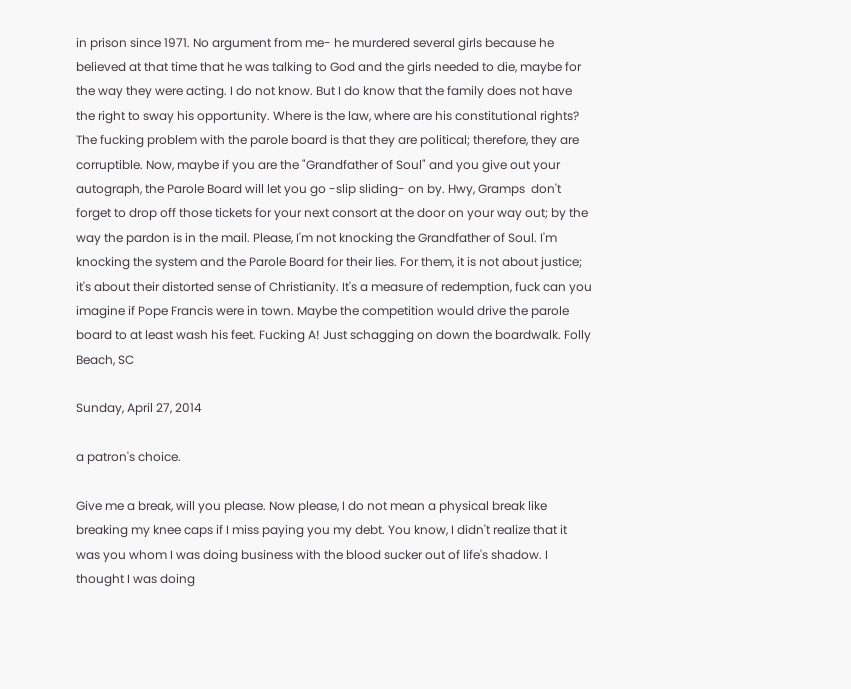in prison since 1971. No argument from me- he murdered several girls because he believed at that time that he was talking to God and the girls needed to die, maybe for the way they were acting. I do not know. But I do know that the family does not have the right to sway his opportunity. Where is the law, where are his constitutional rights? The fucking problem with the parole board is that they are political; therefore, they are corruptible. Now, maybe if you are the "Grandfather of Soul" and you give out your autograph, the Parole Board will let you go -slip sliding- on by. Hwy, Gramps  don't forget to drop off those tickets for your next consort at the door on your way out; by the way the pardon is in the mail. Please, I'm not knocking the Grandfather of Soul. I'm knocking the system and the Parole Board for their lies. For them, it is not about justice; it's about their distorted sense of Christianity. It's a measure of redemption, fuck can you imagine if Pope Francis were in town. Maybe the competition would drive the parole board to at least wash his feet. Fucking A! Just schagging on down the boardwalk. Folly Beach, SC

Sunday, April 27, 2014

a patron's choice.

Give me a break, will you please. Now please, I do not mean a physical break like breaking my knee caps if I miss paying you my debt. You know, I didn't realize that it was you whom I was doing business with the blood sucker out of life's shadow. I thought I was doing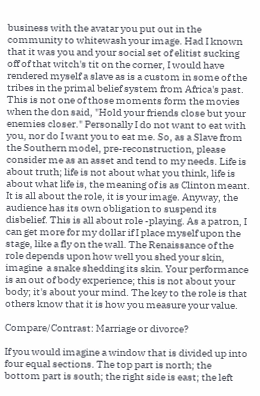business with the avatar you put out in the community to whitewash your image. Had I known that it was you and your social set of elitist sucking off of that witch's tit on the corner, I would have rendered myself a slave as is a custom in some of the tribes in the primal belief system from Africa's past. This is not one of those moments form the movies when the don said, "Hold your friends close but your enemies closer." Personally I do not want to eat with you, nor do I want you to eat me. So, as a Slave from the Southern model, pre-reconstruction, please consider me as an asset and tend to my needs. Life is about truth; life is not about what you think, life is about what life is, the meaning of is as Clinton meant. It is all about the role, it is your image. Anyway, the audience has its own obligation to suspend its disbelief. This is all about role -playing. As a patron, I can get more for my dollar if I place myself upon the stage, like a fly on the wall. The Renaissance of the role depends upon how well you shed your skin, imagine  a snake shedding its skin. Your performance is an out of body experience; this is not about your body; it's about your mind. The key to the role is that others know that it is how you measure your value.

Compare/Contrast: Marriage or divorce?

If you would imagine a window that is divided up into four equal sections. The top part is north; the bottom part is south; the right side is east; the left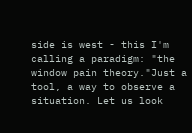side is west - this I'm calling a paradigm: "the window pain theory."Just a tool, a way to observe a situation. Let us look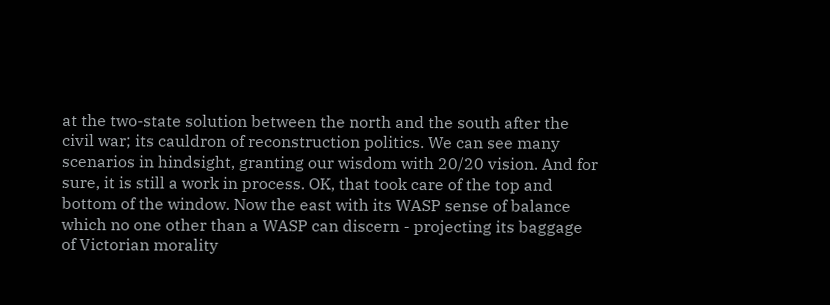at the two-state solution between the north and the south after the civil war; its cauldron of reconstruction politics. We can see many scenarios in hindsight, granting our wisdom with 20/20 vision. And for sure, it is still a work in process. OK, that took care of the top and bottom of the window. Now the east with its WASP sense of balance which no one other than a WASP can discern - projecting its baggage of Victorian morality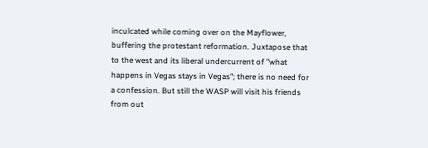inculcated while coming over on the Mayflower, buffering the protestant reformation. Juxtapose that to the west and its liberal undercurrent of "what happens in Vegas stays in Vegas"; there is no need for a confession. But still the WASP will visit his friends from out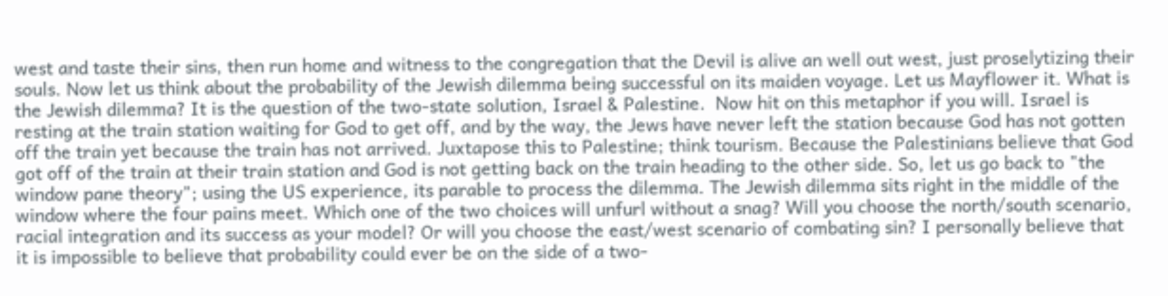west and taste their sins, then run home and witness to the congregation that the Devil is alive an well out west, just proselytizing their souls. Now let us think about the probability of the Jewish dilemma being successful on its maiden voyage. Let us Mayflower it. What is the Jewish dilemma? It is the question of the two-state solution, Israel & Palestine.  Now hit on this metaphor if you will. Israel is resting at the train station waiting for God to get off, and by the way, the Jews have never left the station because God has not gotten off the train yet because the train has not arrived. Juxtapose this to Palestine; think tourism. Because the Palestinians believe that God got off of the train at their train station and God is not getting back on the train heading to the other side. So, let us go back to "the window pane theory"; using the US experience, its parable to process the dilemma. The Jewish dilemma sits right in the middle of the window where the four pains meet. Which one of the two choices will unfurl without a snag? Will you choose the north/south scenario, racial integration and its success as your model? Or will you choose the east/west scenario of combating sin? I personally believe that it is impossible to believe that probability could ever be on the side of a two-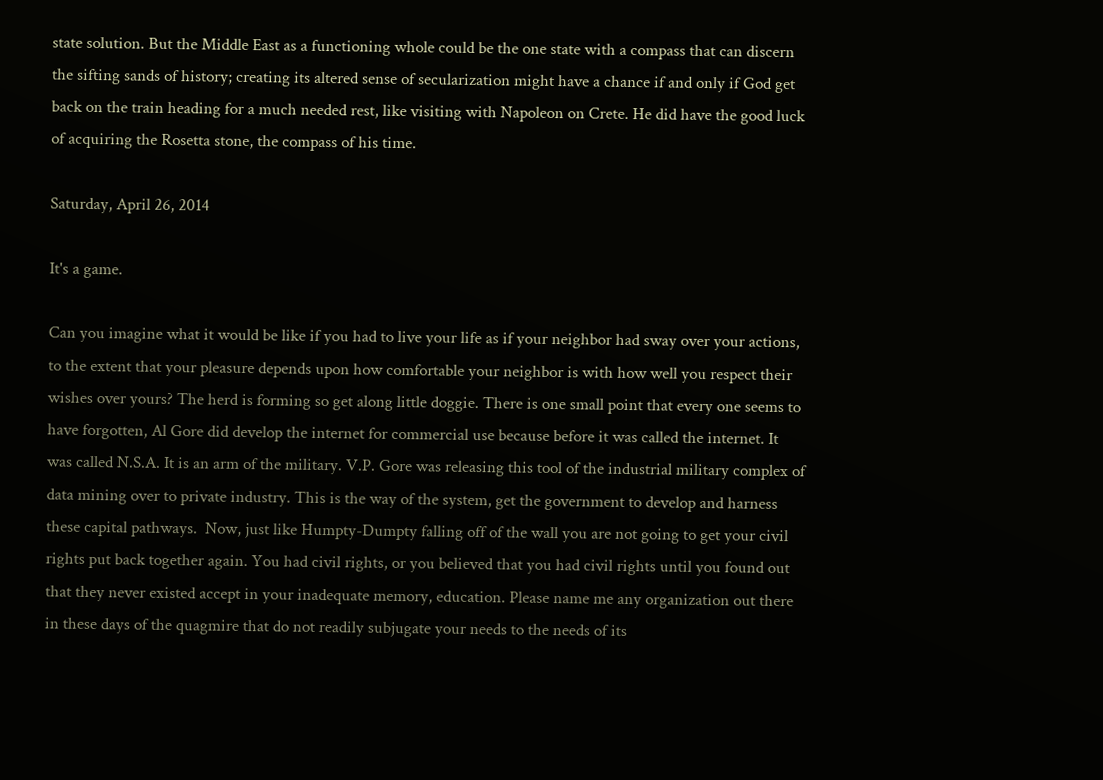state solution. But the Middle East as a functioning whole could be the one state with a compass that can discern the sifting sands of history; creating its altered sense of secularization might have a chance if and only if God get back on the train heading for a much needed rest, like visiting with Napoleon on Crete. He did have the good luck of acquiring the Rosetta stone, the compass of his time.

Saturday, April 26, 2014

It's a game.

Can you imagine what it would be like if you had to live your life as if your neighbor had sway over your actions, to the extent that your pleasure depends upon how comfortable your neighbor is with how well you respect their wishes over yours? The herd is forming so get along little doggie. There is one small point that every one seems to have forgotten, Al Gore did develop the internet for commercial use because before it was called the internet. It was called N.S.A. It is an arm of the military. V.P. Gore was releasing this tool of the industrial military complex of data mining over to private industry. This is the way of the system, get the government to develop and harness these capital pathways.  Now, just like Humpty-Dumpty falling off of the wall you are not going to get your civil rights put back together again. You had civil rights, or you believed that you had civil rights until you found out that they never existed accept in your inadequate memory, education. Please name me any organization out there in these days of the quagmire that do not readily subjugate your needs to the needs of its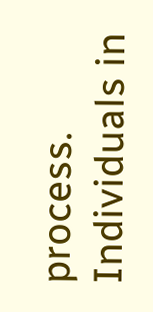process. Individuals in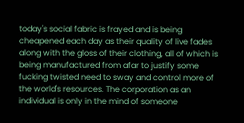today's social fabric is frayed and is being cheapened each day as their quality of live fades along with the gloss of their clothing, all of which is being manufactured from afar to justify some fucking twisted need to sway and control more of the world's resources. The corporation as an individual is only in the mind of someone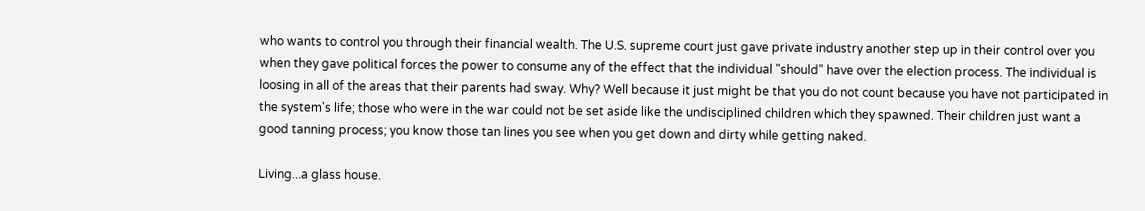who wants to control you through their financial wealth. The U.S. supreme court just gave private industry another step up in their control over you when they gave political forces the power to consume any of the effect that the individual "should" have over the election process. The individual is loosing in all of the areas that their parents had sway. Why? Well because it just might be that you do not count because you have not participated in the system's life; those who were in the war could not be set aside like the undisciplined children which they spawned. Their children just want a good tanning process; you know those tan lines you see when you get down and dirty while getting naked.

Living...a glass house.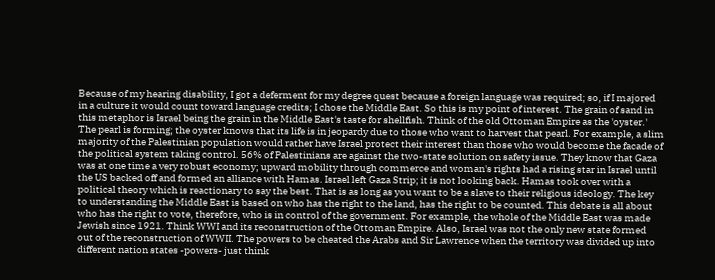Because of my hearing disability, I got a deferment for my degree quest because a foreign language was required; so, if I majored in a culture it would count toward language credits; I chose the Middle East. So this is my point of interest. The grain of sand in this metaphor is Israel being the grain in the Middle East's taste for shellfish. Think of the old Ottoman Empire as the 'oyster.' The pearl is forming; the oyster knows that its life is in jeopardy due to those who want to harvest that pearl. For example, a slim majority of the Palestinian population would rather have Israel protect their interest than those who would become the facade of the political system taking control. 56% of Palestinians are against the two-state solution on safety issue. They know that Gaza was at one time a very robust economy; upward mobility through commerce and woman's rights had a rising star in Israel until the US backed off and formed an alliance with Hamas. Israel left Gaza Strip; it is not looking back. Hamas took over with a political theory which is reactionary to say the best. That is as long as you want to be a slave to their religious ideology. The key to understanding the Middle East is based on who has the right to the land, has the right to be counted. This debate is all about who has the right to vote, therefore, who is in control of the government. For example, the whole of the Middle East was made Jewish since 1921. Think WWI and its reconstruction of the Ottoman Empire. Also, Israel was not the only new state formed out of the reconstruction of WWII. The powers to be cheated the Arabs and Sir Lawrence when the territory was divided up into different nation states -powers- just think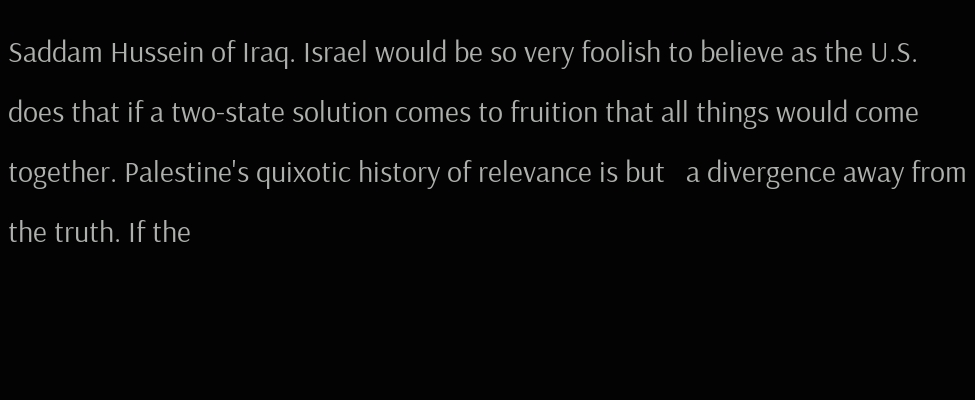Saddam Hussein of Iraq. Israel would be so very foolish to believe as the U.S. does that if a two-state solution comes to fruition that all things would come together. Palestine's quixotic history of relevance is but   a divergence away from the truth. If the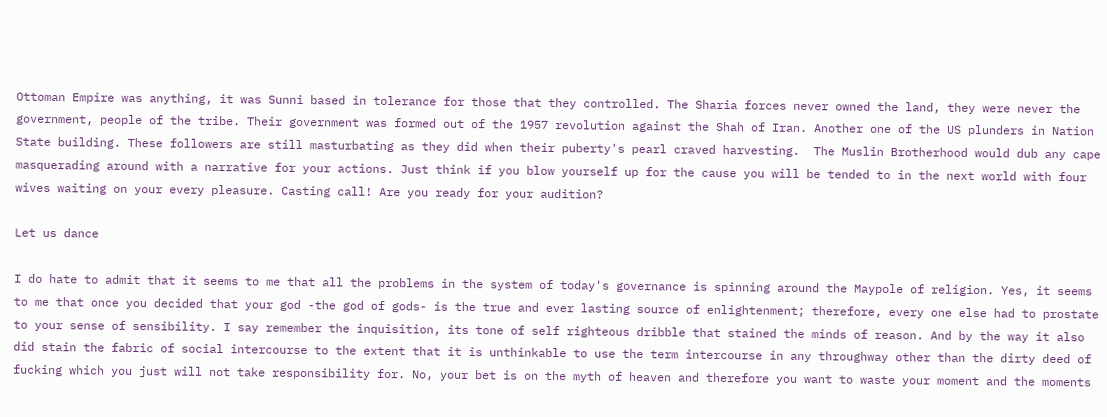Ottoman Empire was anything, it was Sunni based in tolerance for those that they controlled. The Sharia forces never owned the land, they were never the government, people of the tribe. Their government was formed out of the 1957 revolution against the Shah of Iran. Another one of the US plunders in Nation State building. These followers are still masturbating as they did when their puberty's pearl craved harvesting.  The Muslin Brotherhood would dub any cape masquerading around with a narrative for your actions. Just think if you blow yourself up for the cause you will be tended to in the next world with four wives waiting on your every pleasure. Casting call! Are you ready for your audition?

Let us dance

I do hate to admit that it seems to me that all the problems in the system of today's governance is spinning around the Maypole of religion. Yes, it seems to me that once you decided that your god -the god of gods- is the true and ever lasting source of enlightenment; therefore, every one else had to prostate to your sense of sensibility. I say remember the inquisition, its tone of self righteous dribble that stained the minds of reason. And by the way it also did stain the fabric of social intercourse to the extent that it is unthinkable to use the term intercourse in any throughway other than the dirty deed of fucking which you just will not take responsibility for. No, your bet is on the myth of heaven and therefore you want to waste your moment and the moments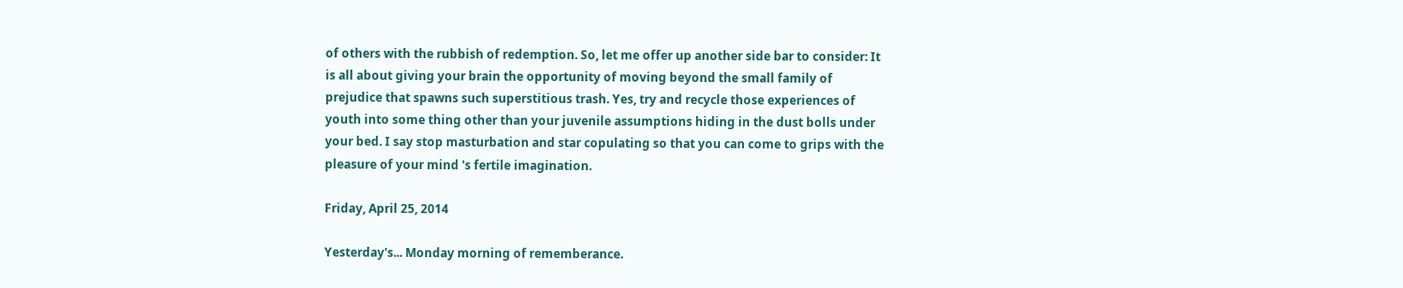of others with the rubbish of redemption. So, let me offer up another side bar to consider: It is all about giving your brain the opportunity of moving beyond the small family of prejudice that spawns such superstitious trash. Yes, try and recycle those experiences of youth into some thing other than your juvenile assumptions hiding in the dust bolls under your bed. I say stop masturbation and star copulating so that you can come to grips with the pleasure of your mind 's fertile imagination.

Friday, April 25, 2014

Yesterday's... Monday morning of rememberance.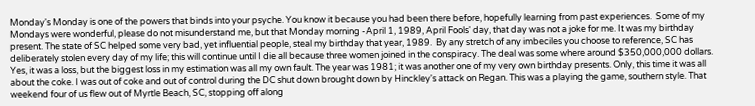Monday's Monday is one of the powers that binds into your psyche. You know it because you had been there before, hopefully learning from past experiences.  Some of my Mondays were wonderful, please do not misunderstand me, but that Monday morning -April 1, 1989, April Fools' day, that day was not a joke for me. It was my birthday present. The state of SC helped some very bad, yet influential people, steal my birthday that year, 1989.  By any stretch of any imbeciles you choose to reference, SC has deliberately stolen every day of my life; this will continue until I die all because three women joined in the conspiracy. The deal was some where around $350,000,000 dollars. Yes, it was a loss, but the biggest loss in my estimation was all my own fault. The year was 1981; it was another one of my very own birthday presents. Only, this time it was all about the coke. I was out of coke and out of control during the DC shut down brought down by Hinckley's attack on Regan. This was a playing the game, southern style. That weekend four of us flew out of Myrtle Beach, SC, stopping off along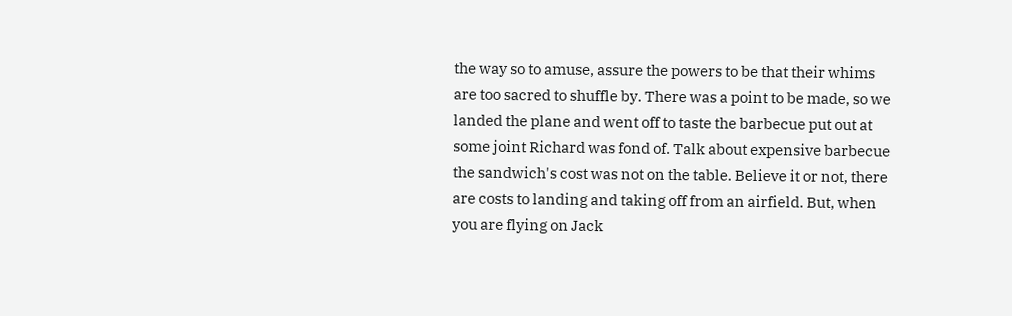the way so to amuse, assure the powers to be that their whims are too sacred to shuffle by. There was a point to be made, so we landed the plane and went off to taste the barbecue put out at some joint Richard was fond of. Talk about expensive barbecue the sandwich's cost was not on the table. Believe it or not, there are costs to landing and taking off from an airfield. But, when you are flying on Jack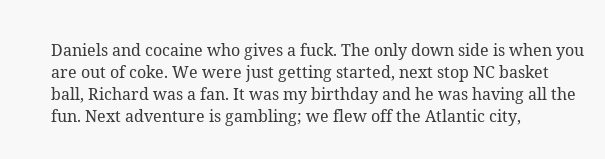Daniels and cocaine who gives a fuck. The only down side is when you are out of coke. We were just getting started, next stop NC basket ball, Richard was a fan. It was my birthday and he was having all the fun. Next adventure is gambling; we flew off the Atlantic city,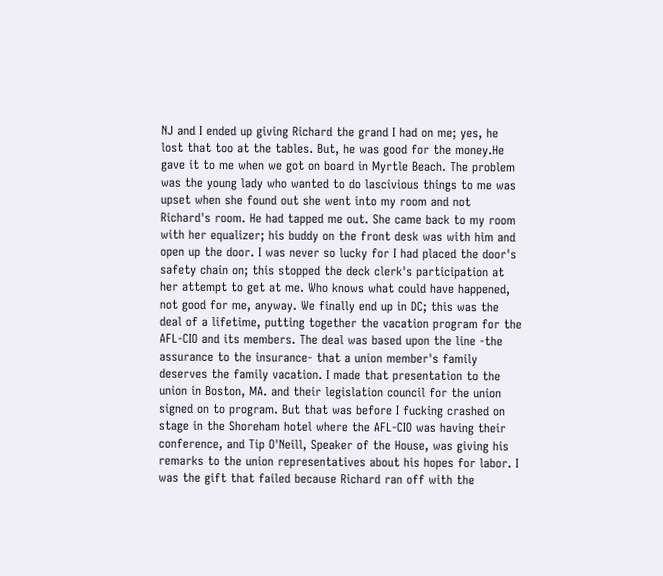NJ and I ended up giving Richard the grand I had on me; yes, he lost that too at the tables. But, he was good for the money.He gave it to me when we got on board in Myrtle Beach. The problem was the young lady who wanted to do lascivious things to me was upset when she found out she went into my room and not Richard's room. He had tapped me out. She came back to my room with her equalizer; his buddy on the front desk was with him and open up the door. I was never so lucky for I had placed the door's safety chain on; this stopped the deck clerk's participation at her attempt to get at me. Who knows what could have happened, not good for me, anyway. We finally end up in DC; this was the deal of a lifetime, putting together the vacation program for the AFL-CIO and its members. The deal was based upon the line -the assurance to the insurance- that a union member's family deserves the family vacation. I made that presentation to the union in Boston, MA. and their legislation council for the union signed on to program. But that was before I fucking crashed on stage in the Shoreham hotel where the AFL-CIO was having their conference, and Tip O'Neill, Speaker of the House, was giving his remarks to the union representatives about his hopes for labor. I was the gift that failed because Richard ran off with the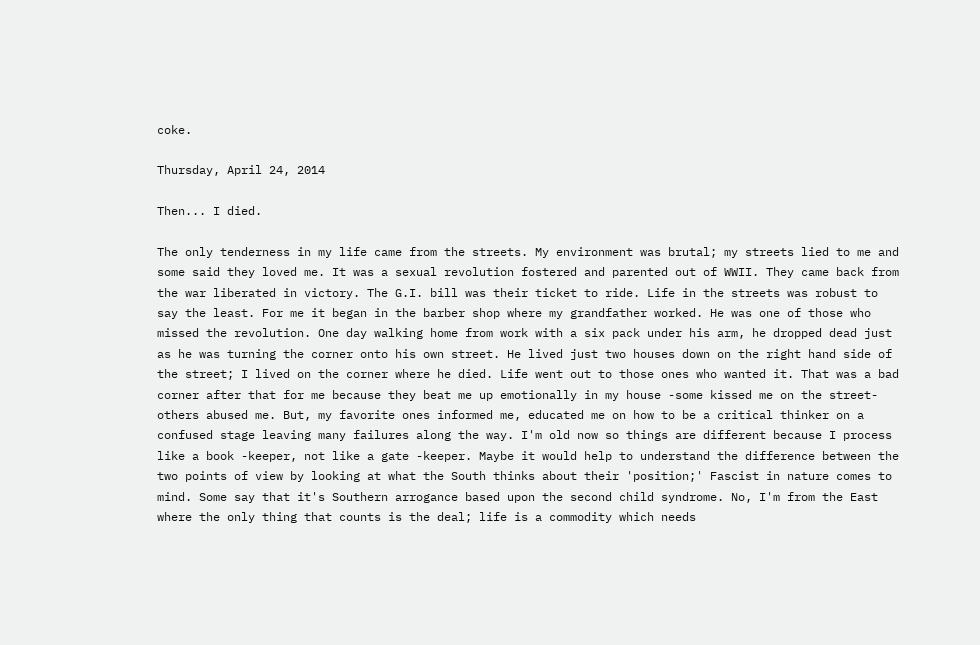coke.

Thursday, April 24, 2014

Then... I died.

The only tenderness in my life came from the streets. My environment was brutal; my streets lied to me and some said they loved me. It was a sexual revolution fostered and parented out of WWII. They came back from the war liberated in victory. The G.I. bill was their ticket to ride. Life in the streets was robust to say the least. For me it began in the barber shop where my grandfather worked. He was one of those who missed the revolution. One day walking home from work with a six pack under his arm, he dropped dead just as he was turning the corner onto his own street. He lived just two houses down on the right hand side of the street; I lived on the corner where he died. Life went out to those ones who wanted it. That was a bad corner after that for me because they beat me up emotionally in my house -some kissed me on the street- others abused me. But, my favorite ones informed me, educated me on how to be a critical thinker on a confused stage leaving many failures along the way. I'm old now so things are different because I process like a book -keeper, not like a gate -keeper. Maybe it would help to understand the difference between the two points of view by looking at what the South thinks about their 'position;' Fascist in nature comes to mind. Some say that it's Southern arrogance based upon the second child syndrome. No, I'm from the East where the only thing that counts is the deal; life is a commodity which needs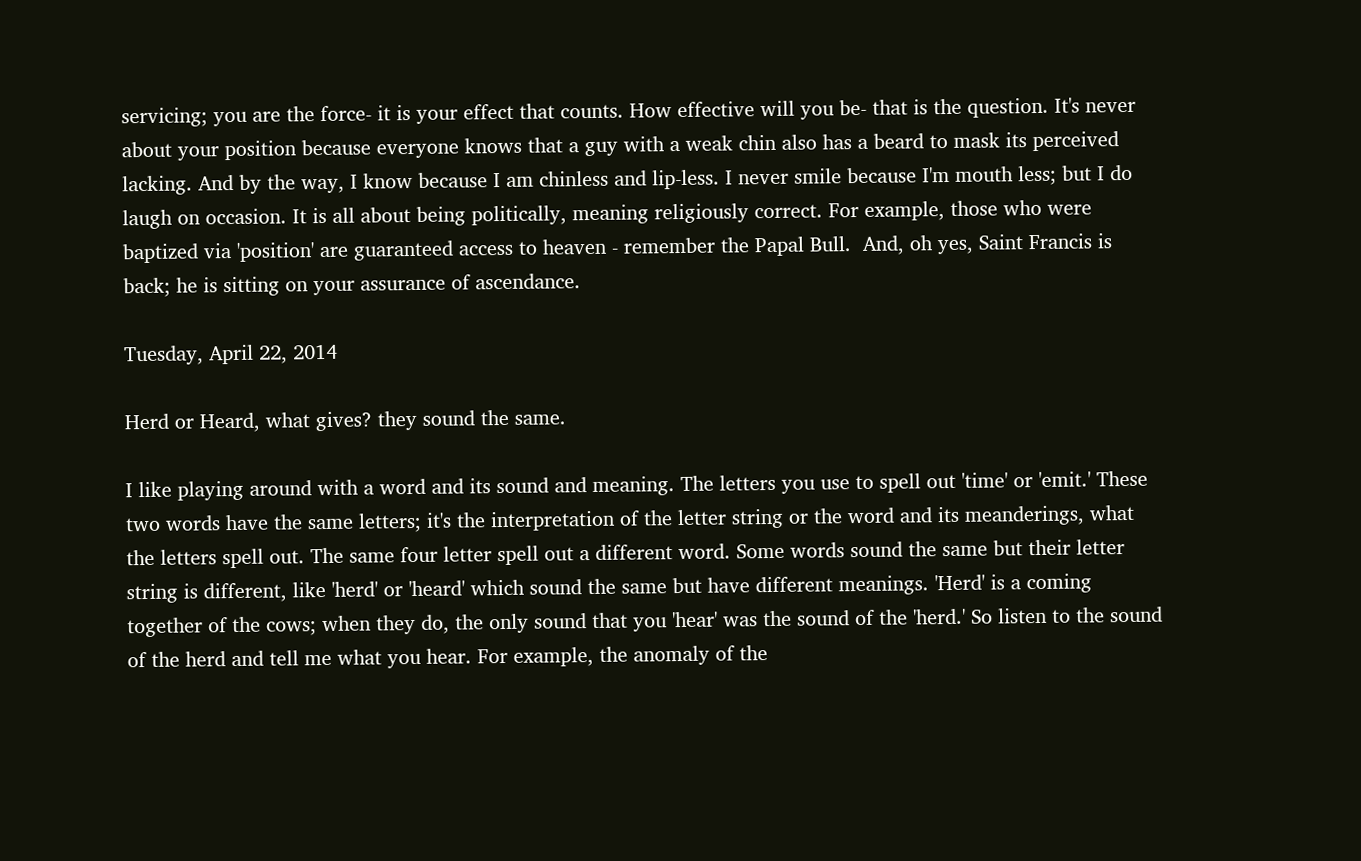servicing; you are the force- it is your effect that counts. How effective will you be- that is the question. It's never about your position because everyone knows that a guy with a weak chin also has a beard to mask its perceived lacking. And by the way, I know because I am chinless and lip-less. I never smile because I'm mouth less; but I do laugh on occasion. It is all about being politically, meaning religiously correct. For example, those who were baptized via 'position' are guaranteed access to heaven - remember the Papal Bull.  And, oh yes, Saint Francis is back; he is sitting on your assurance of ascendance.

Tuesday, April 22, 2014

Herd or Heard, what gives? they sound the same.

I like playing around with a word and its sound and meaning. The letters you use to spell out 'time' or 'emit.' These two words have the same letters; it's the interpretation of the letter string or the word and its meanderings, what the letters spell out. The same four letter spell out a different word. Some words sound the same but their letter string is different, like 'herd' or 'heard' which sound the same but have different meanings. 'Herd' is a coming together of the cows; when they do, the only sound that you 'hear' was the sound of the 'herd.' So listen to the sound of the herd and tell me what you hear. For example, the anomaly of the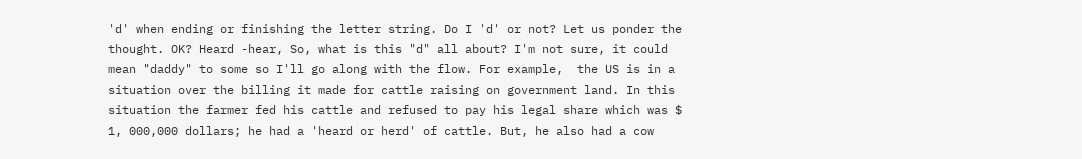'd' when ending or finishing the letter string. Do I 'd' or not? Let us ponder the thought. OK? Heard -hear, So, what is this "d" all about? I'm not sure, it could mean "daddy" to some so I'll go along with the flow. For example,  the US is in a situation over the billing it made for cattle raising on government land. In this situation the farmer fed his cattle and refused to pay his legal share which was $ 1, 000,000 dollars; he had a 'heard or herd' of cattle. But, he also had a cow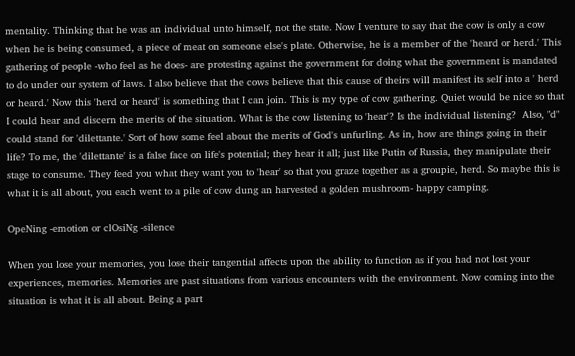mentality. Thinking that he was an individual unto himself, not the state. Now I venture to say that the cow is only a cow when he is being consumed, a piece of meat on someone else's plate. Otherwise, he is a member of the 'heard or herd.' This gathering of people -who feel as he does- are protesting against the government for doing what the government is mandated to do under our system of laws. I also believe that the cows believe that this cause of theirs will manifest its self into a ' herd or heard.' Now this 'herd or heard' is something that I can join. This is my type of cow gathering. Quiet would be nice so that I could hear and discern the merits of the situation. What is the cow listening to 'hear'? Is the individual listening?  Also, "d" could stand for 'dilettante.' Sort of how some feel about the merits of God's unfurling. As in, how are things going in their life? To me, the 'dilettante' is a false face on life's potential; they hear it all; just like Putin of Russia, they manipulate their stage to consume. They feed you what they want you to 'hear' so that you graze together as a groupie, herd. So maybe this is what it is all about, you each went to a pile of cow dung an harvested a golden mushroom- happy camping.

OpeNing -emotion or clOsiNg -silence

When you lose your memories, you lose their tangential affects upon the ability to function as if you had not lost your experiences, memories. Memories are past situations from various encounters with the environment. Now coming into the situation is what it is all about. Being a part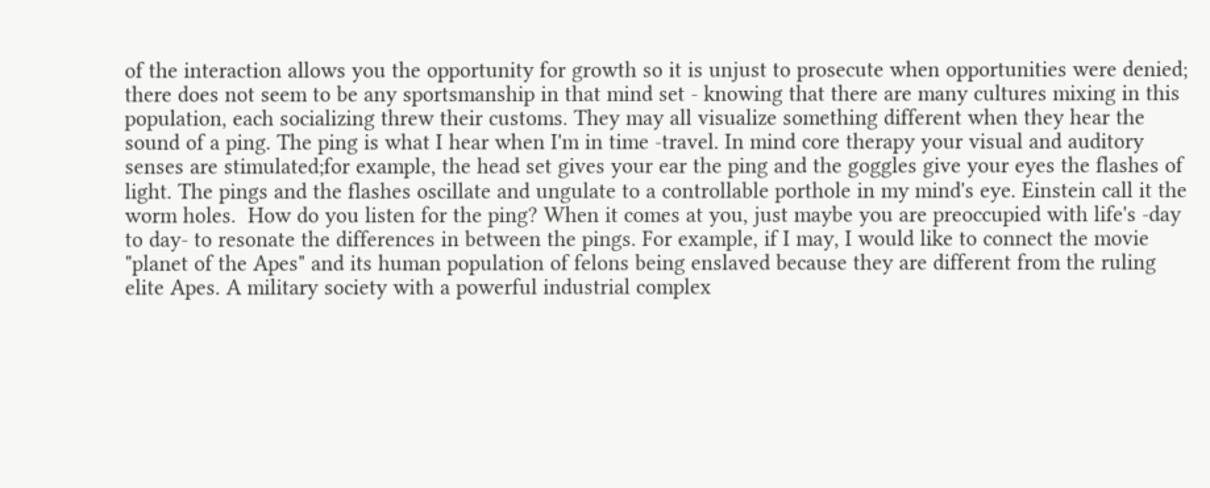of the interaction allows you the opportunity for growth so it is unjust to prosecute when opportunities were denied; there does not seem to be any sportsmanship in that mind set - knowing that there are many cultures mixing in this population, each socializing threw their customs. They may all visualize something different when they hear the sound of a ping. The ping is what I hear when I'm in time -travel. In mind core therapy your visual and auditory senses are stimulated;for example, the head set gives your ear the ping and the goggles give your eyes the flashes of light. The pings and the flashes oscillate and ungulate to a controllable porthole in my mind's eye. Einstein call it the worm holes.  How do you listen for the ping? When it comes at you, just maybe you are preoccupied with life's -day to day- to resonate the differences in between the pings. For example, if I may, I would like to connect the movie "planet of the Apes" and its human population of felons being enslaved because they are different from the ruling elite Apes. A military society with a powerful industrial complex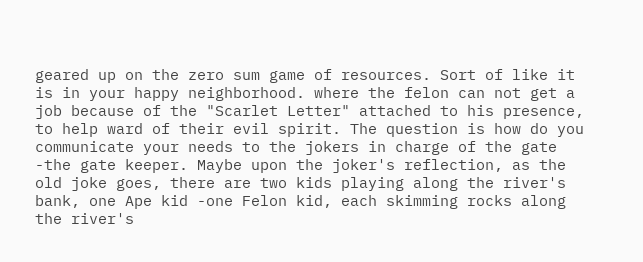geared up on the zero sum game of resources. Sort of like it is in your happy neighborhood. where the felon can not get a job because of the "Scarlet Letter" attached to his presence, to help ward of their evil spirit. The question is how do you communicate your needs to the jokers in charge of the gate -the gate keeper. Maybe upon the joker's reflection, as the old joke goes, there are two kids playing along the river's bank, one Ape kid -one Felon kid, each skimming rocks along the river's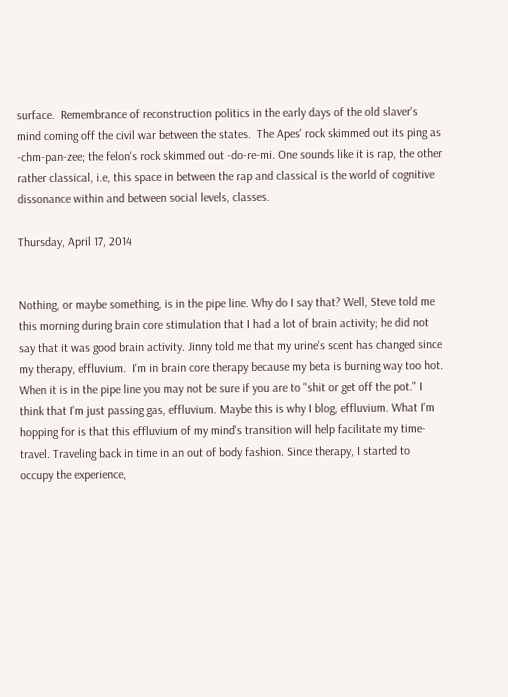surface.  Remembrance of reconstruction politics in the early days of the old slaver's mind coming off the civil war between the states.  The Apes' rock skimmed out its ping as -chm-pan-zee; the felon's rock skimmed out -do-re-mi. One sounds like it is rap, the other rather classical, i.e, this space in between the rap and classical is the world of cognitive dissonance within and between social levels, classes.

Thursday, April 17, 2014


Nothing, or maybe something, is in the pipe line. Why do I say that? Well, Steve told me this morning during brain core stimulation that I had a lot of brain activity; he did not say that it was good brain activity. Jinny told me that my urine's scent has changed since my therapy, effluvium.  I'm in brain core therapy because my beta is burning way too hot. When it is in the pipe line you may not be sure if you are to "shit or get off the pot." I think that I'm just passing gas, effluvium. Maybe this is why I blog, effluvium. What I'm hopping for is that this effluvium of my mind's transition will help facilitate my time-travel. Traveling back in time in an out of body fashion. Since therapy, I started to occupy the experience,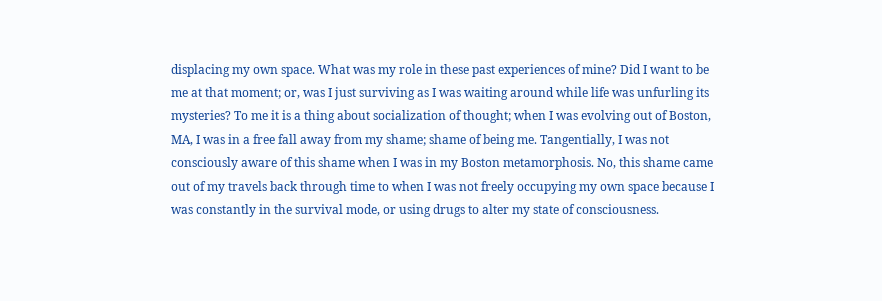displacing my own space. What was my role in these past experiences of mine? Did I want to be me at that moment; or, was I just surviving as I was waiting around while life was unfurling its mysteries? To me it is a thing about socialization of thought; when I was evolving out of Boston, MA, I was in a free fall away from my shame; shame of being me. Tangentially, I was not consciously aware of this shame when I was in my Boston metamorphosis. No, this shame came out of my travels back through time to when I was not freely occupying my own space because I was constantly in the survival mode, or using drugs to alter my state of consciousness.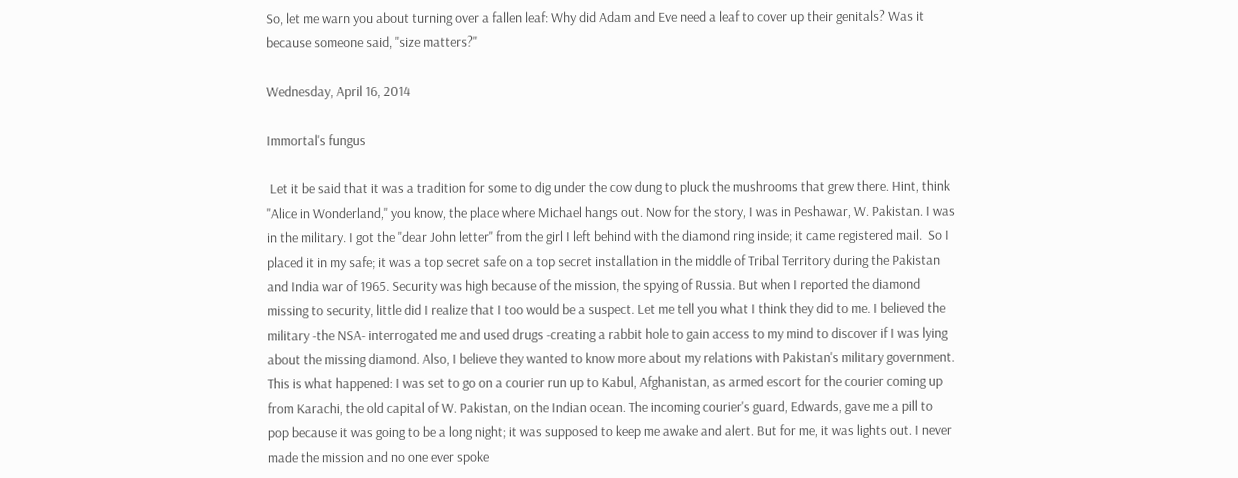So, let me warn you about turning over a fallen leaf: Why did Adam and Eve need a leaf to cover up their genitals? Was it because someone said, "size matters?"

Wednesday, April 16, 2014

Immortal's fungus

 Let it be said that it was a tradition for some to dig under the cow dung to pluck the mushrooms that grew there. Hint, think "Alice in Wonderland," you know, the place where Michael hangs out. Now for the story, I was in Peshawar, W. Pakistan. I was in the military. I got the "dear John letter" from the girl I left behind with the diamond ring inside; it came registered mail.  So I placed it in my safe; it was a top secret safe on a top secret installation in the middle of Tribal Territory during the Pakistan and India war of 1965. Security was high because of the mission, the spying of Russia. But when I reported the diamond missing to security, little did I realize that I too would be a suspect. Let me tell you what I think they did to me. I believed the military -the NSA- interrogated me and used drugs -creating a rabbit hole to gain access to my mind to discover if I was lying about the missing diamond. Also, I believe they wanted to know more about my relations with Pakistan's military government. This is what happened: I was set to go on a courier run up to Kabul, Afghanistan, as armed escort for the courier coming up from Karachi, the old capital of W. Pakistan, on the Indian ocean. The incoming courier's guard, Edwards, gave me a pill to pop because it was going to be a long night; it was supposed to keep me awake and alert. But for me, it was lights out. I never made the mission and no one ever spoke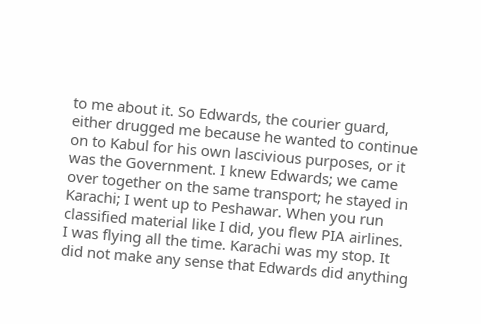to me about it. So Edwards, the courier guard, either drugged me because he wanted to continue on to Kabul for his own lascivious purposes, or it was the Government. I knew Edwards; we came over together on the same transport; he stayed in Karachi; I went up to Peshawar. When you run classified material like I did, you flew PIA airlines. I was flying all the time. Karachi was my stop. It did not make any sense that Edwards did anything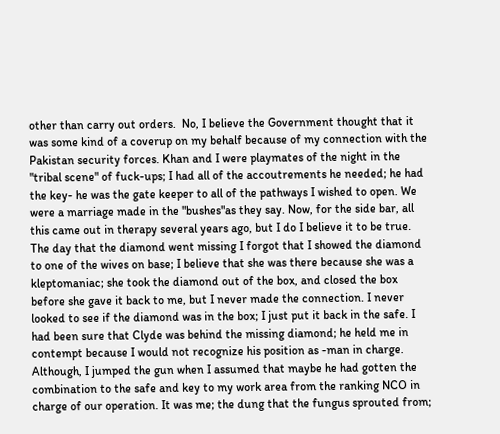other than carry out orders.  No, I believe the Government thought that it was some kind of a coverup on my behalf because of my connection with the Pakistan security forces. Khan and I were playmates of the night in the "tribal scene" of fuck-ups; I had all of the accoutrements he needed; he had the key- he was the gate keeper to all of the pathways I wished to open. We were a marriage made in the "bushes"as they say. Now, for the side bar, all this came out in therapy several years ago, but I do I believe it to be true. The day that the diamond went missing I forgot that I showed the diamond to one of the wives on base; I believe that she was there because she was a kleptomaniac; she took the diamond out of the box, and closed the box before she gave it back to me, but I never made the connection. I never looked to see if the diamond was in the box; I just put it back in the safe. I had been sure that Clyde was behind the missing diamond; he held me in contempt because I would not recognize his position as -man in charge. Although, I jumped the gun when I assumed that maybe he had gotten the combination to the safe and key to my work area from the ranking NCO in charge of our operation. It was me; the dung that the fungus sprouted from;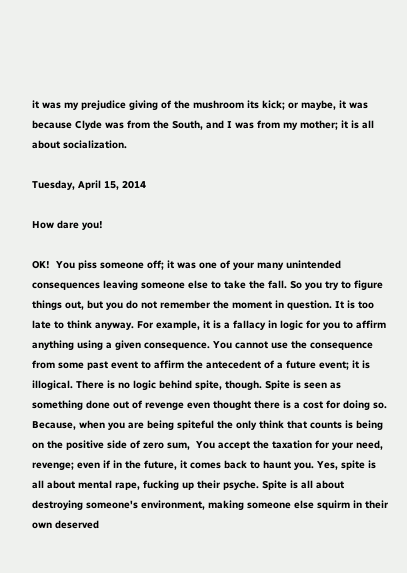it was my prejudice giving of the mushroom its kick; or maybe, it was because Clyde was from the South, and I was from my mother; it is all about socialization.

Tuesday, April 15, 2014

How dare you!

OK!  You piss someone off; it was one of your many unintended consequences leaving someone else to take the fall. So you try to figure things out, but you do not remember the moment in question. It is too late to think anyway. For example, it is a fallacy in logic for you to affirm anything using a given consequence. You cannot use the consequence from some past event to affirm the antecedent of a future event; it is illogical. There is no logic behind spite, though. Spite is seen as something done out of revenge even thought there is a cost for doing so. Because, when you are being spiteful the only think that counts is being on the positive side of zero sum,  You accept the taxation for your need, revenge; even if in the future, it comes back to haunt you. Yes, spite is all about mental rape, fucking up their psyche. Spite is all about destroying someone's environment, making someone else squirm in their own deserved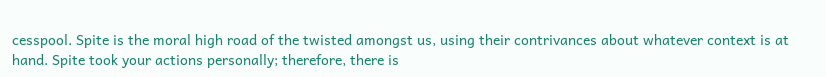cesspool. Spite is the moral high road of the twisted amongst us, using their contrivances about whatever context is at hand. Spite took your actions personally; therefore, there is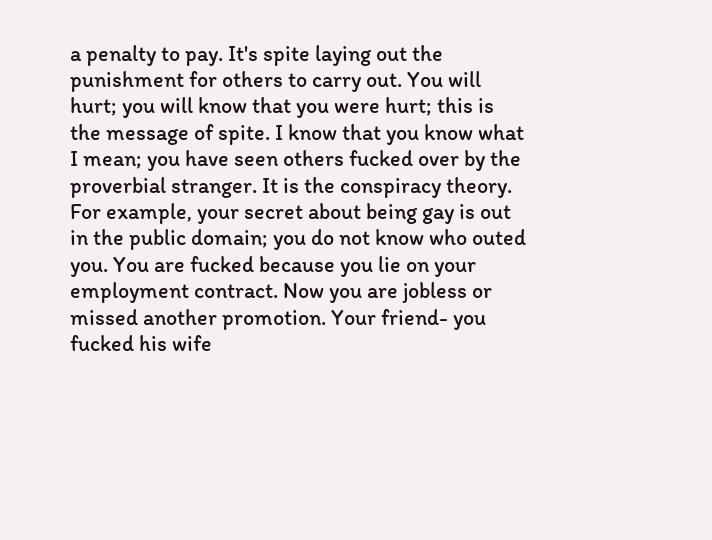a penalty to pay. It's spite laying out the punishment for others to carry out. You will hurt; you will know that you were hurt; this is the message of spite. I know that you know what I mean; you have seen others fucked over by the proverbial stranger. It is the conspiracy theory. For example, your secret about being gay is out in the public domain; you do not know who outed you. You are fucked because you lie on your employment contract. Now you are jobless or missed another promotion. Your friend- you fucked his wife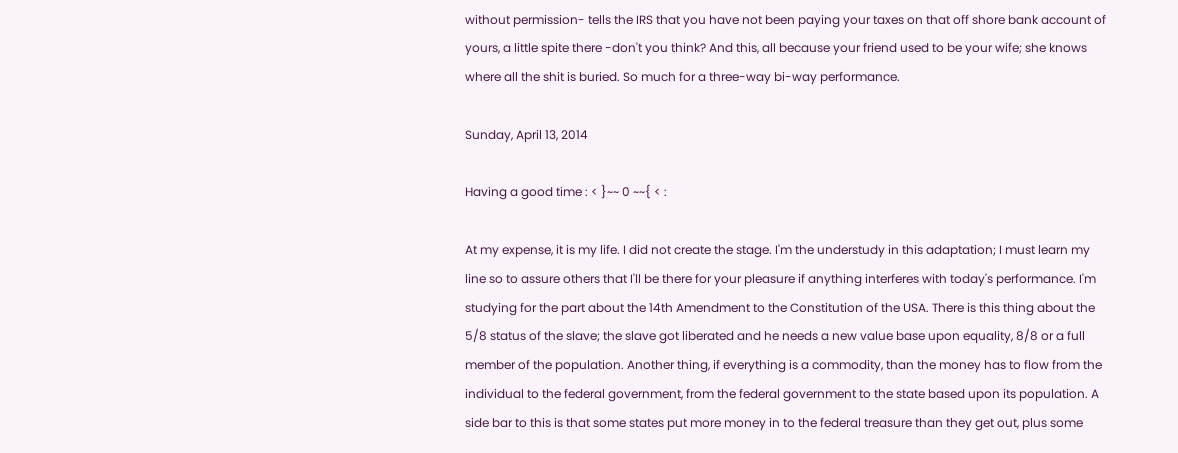without permission- tells the IRS that you have not been paying your taxes on that off shore bank account of  yours, a little spite there -don't you think? And this, all because your friend used to be your wife; she knows where all the shit is buried. So much for a three-way bi-way performance.

Sunday, April 13, 2014

Having a good time : < }~~ 0 ~~{ < :

At my expense, it is my life. I did not create the stage. I'm the understudy in this adaptation; I must learn my line so to assure others that I'll be there for your pleasure if anything interferes with today's performance. I'm studying for the part about the 14th Amendment to the Constitution of the USA. There is this thing about the 5/8 status of the slave; the slave got liberated and he needs a new value base upon equality, 8/8 or a full member of the population. Another thing, if everything is a commodity, than the money has to flow from the individual to the federal government, from the federal government to the state based upon its population. A side bar to this is that some states put more money in to the federal treasure than they get out, plus some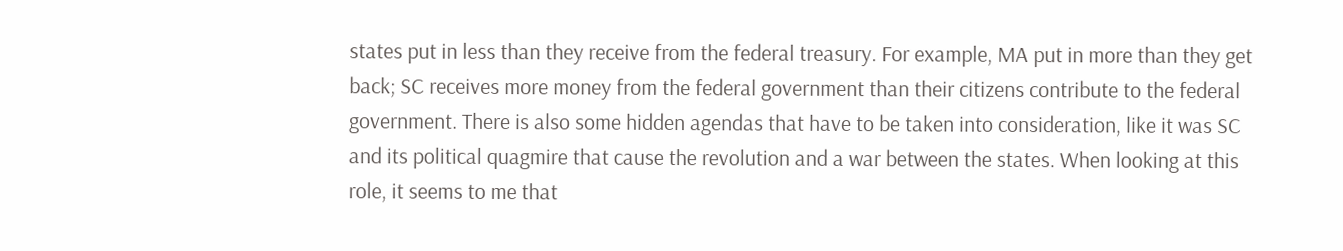states put in less than they receive from the federal treasury. For example, MA put in more than they get back; SC receives more money from the federal government than their citizens contribute to the federal government. There is also some hidden agendas that have to be taken into consideration, like it was SC and its political quagmire that cause the revolution and a war between the states. When looking at this role, it seems to me that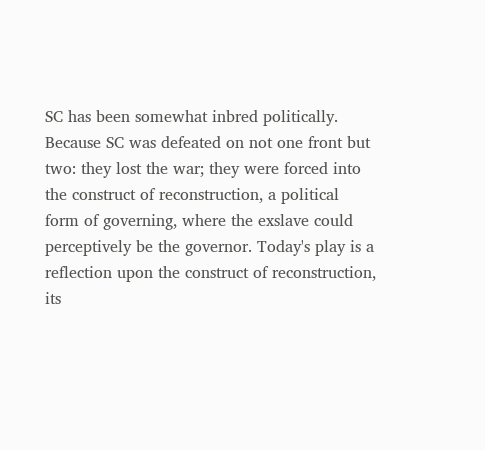SC has been somewhat inbred politically. Because SC was defeated on not one front but two: they lost the war; they were forced into the construct of reconstruction, a political form of governing, where the exslave could perceptively be the governor. Today's play is a reflection upon the construct of reconstruction, its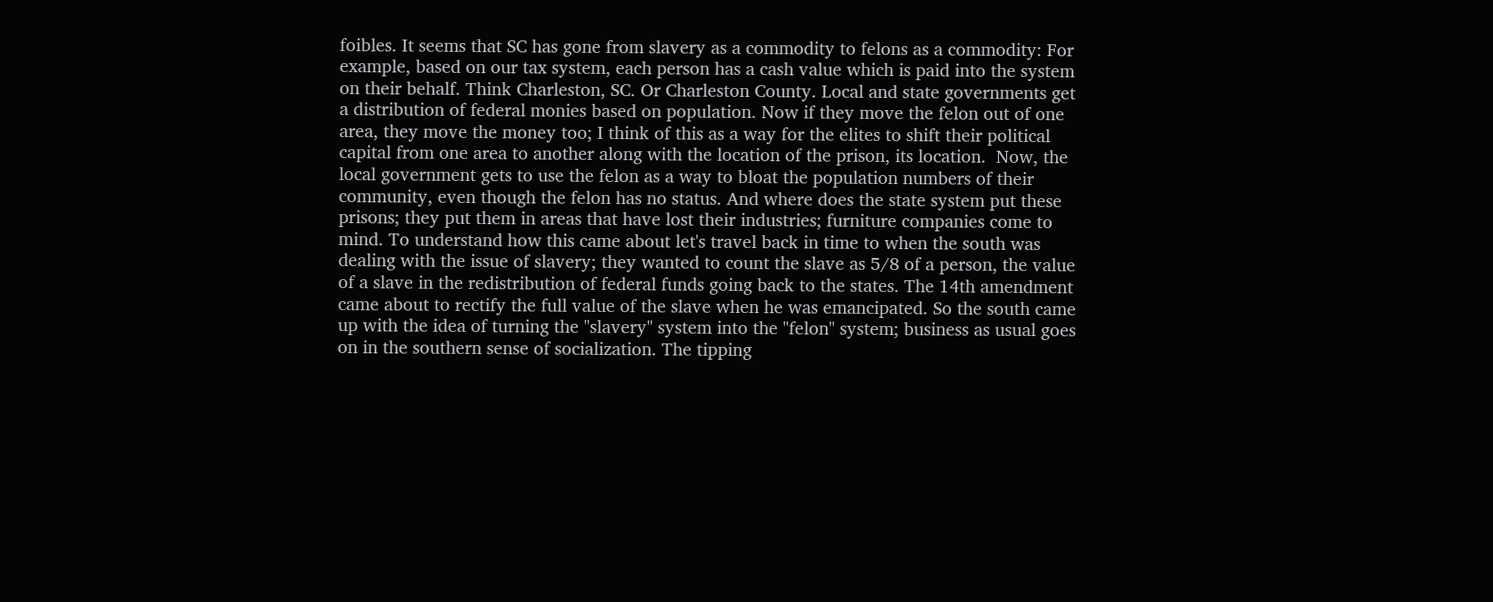foibles. It seems that SC has gone from slavery as a commodity to felons as a commodity: For example, based on our tax system, each person has a cash value which is paid into the system on their behalf. Think Charleston, SC. Or Charleston County. Local and state governments get a distribution of federal monies based on population. Now if they move the felon out of one area, they move the money too; I think of this as a way for the elites to shift their political capital from one area to another along with the location of the prison, its location.  Now, the local government gets to use the felon as a way to bloat the population numbers of their community, even though the felon has no status. And where does the state system put these prisons; they put them in areas that have lost their industries; furniture companies come to mind. To understand how this came about let's travel back in time to when the south was dealing with the issue of slavery; they wanted to count the slave as 5/8 of a person, the value of a slave in the redistribution of federal funds going back to the states. The 14th amendment came about to rectify the full value of the slave when he was emancipated. So the south came up with the idea of turning the "slavery" system into the "felon" system; business as usual goes on in the southern sense of socialization. The tipping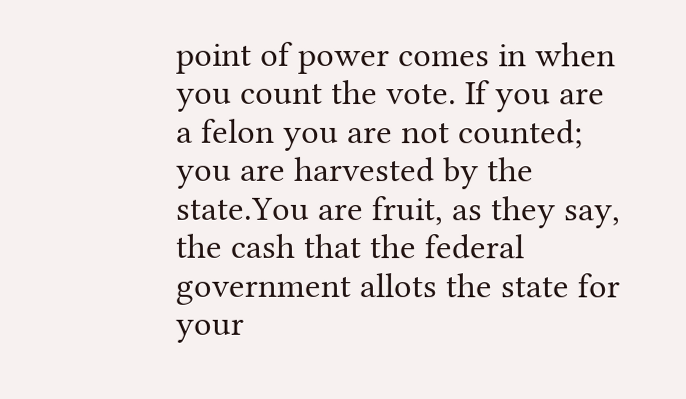point of power comes in when you count the vote. If you are a felon you are not counted; you are harvested by the state.You are fruit, as they say, the cash that the federal government allots the state for your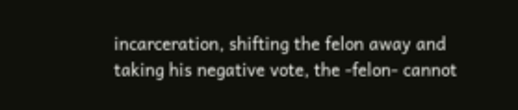incarceration, shifting the felon away and taking his negative vote, the -felon- cannot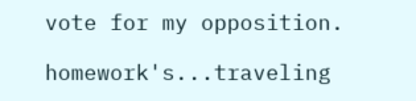vote for my opposition.

homework's...traveling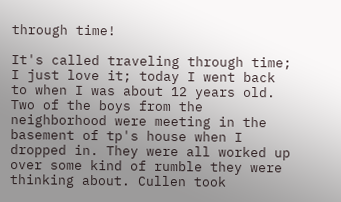through time!

It's called traveling through time; I just love it; today I went back to when I was about 12 years old. Two of the boys from the neighborhood were meeting in the basement of tp's house when I dropped in. They were all worked up over some kind of rumble they were thinking about. Cullen took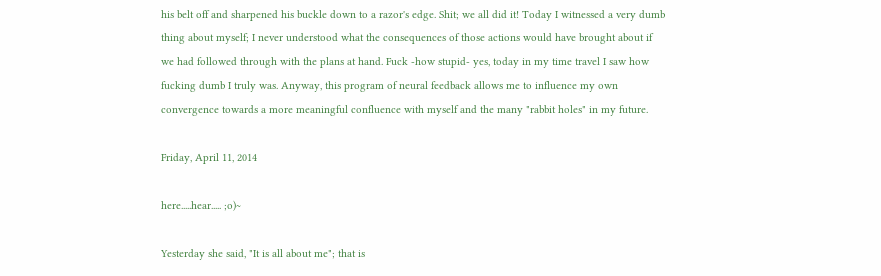his belt off and sharpened his buckle down to a razor's edge. Shit; we all did it! Today I witnessed a very dumb thing about myself; I never understood what the consequences of those actions would have brought about if we had followed through with the plans at hand. Fuck -how stupid- yes, today in my time travel I saw how fucking dumb I truly was. Anyway, this program of neural feedback allows me to influence my own convergence towards a more meaningful confluence with myself and the many "rabbit holes" in my future.

Friday, April 11, 2014

here.....hear..... ;o)~

Yesterday she said, "It is all about me"; that is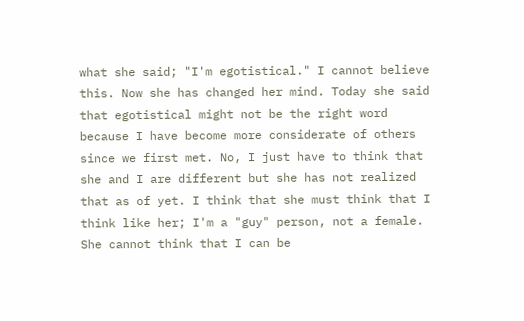what she said; "I'm egotistical." I cannot believe this. Now she has changed her mind. Today she said that egotistical might not be the right word because I have become more considerate of others since we first met. No, I just have to think that she and I are different but she has not realized that as of yet. I think that she must think that I think like her; I'm a "guy" person, not a female. She cannot think that I can be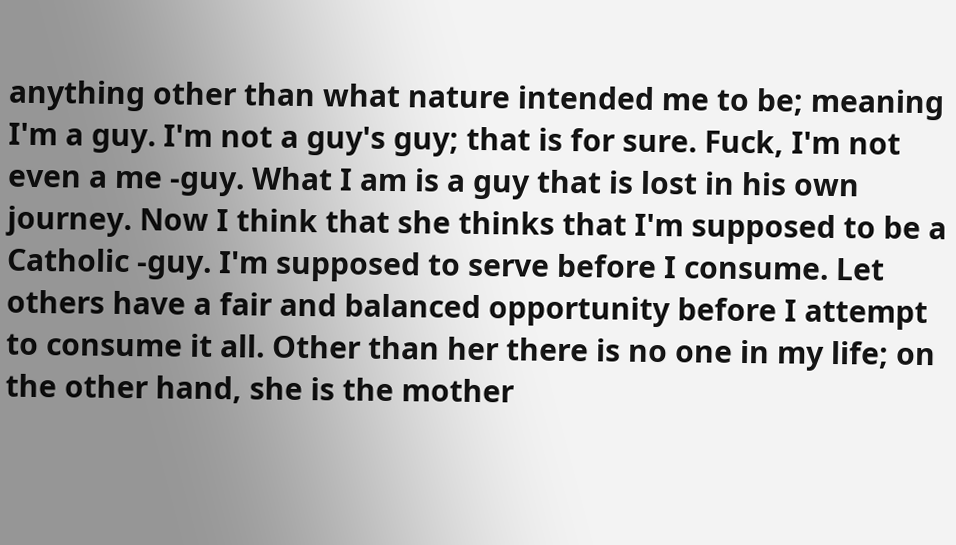anything other than what nature intended me to be; meaning I'm a guy. I'm not a guy's guy; that is for sure. Fuck, I'm not even a me -guy. What I am is a guy that is lost in his own journey. Now I think that she thinks that I'm supposed to be a Catholic -guy. I'm supposed to serve before I consume. Let others have a fair and balanced opportunity before I attempt to consume it all. Other than her there is no one in my life; on the other hand, she is the mother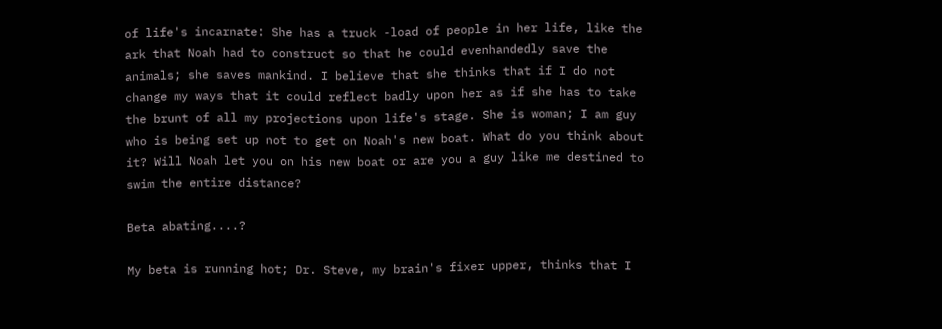of life's incarnate: She has a truck -load of people in her life, like the ark that Noah had to construct so that he could evenhandedly save the animals; she saves mankind. I believe that she thinks that if I do not change my ways that it could reflect badly upon her as if she has to take the brunt of all my projections upon life's stage. She is woman; I am guy who is being set up not to get on Noah's new boat. What do you think about it? Will Noah let you on his new boat or are you a guy like me destined to swim the entire distance?

Beta abating....?

My beta is running hot; Dr. Steve, my brain's fixer upper, thinks that I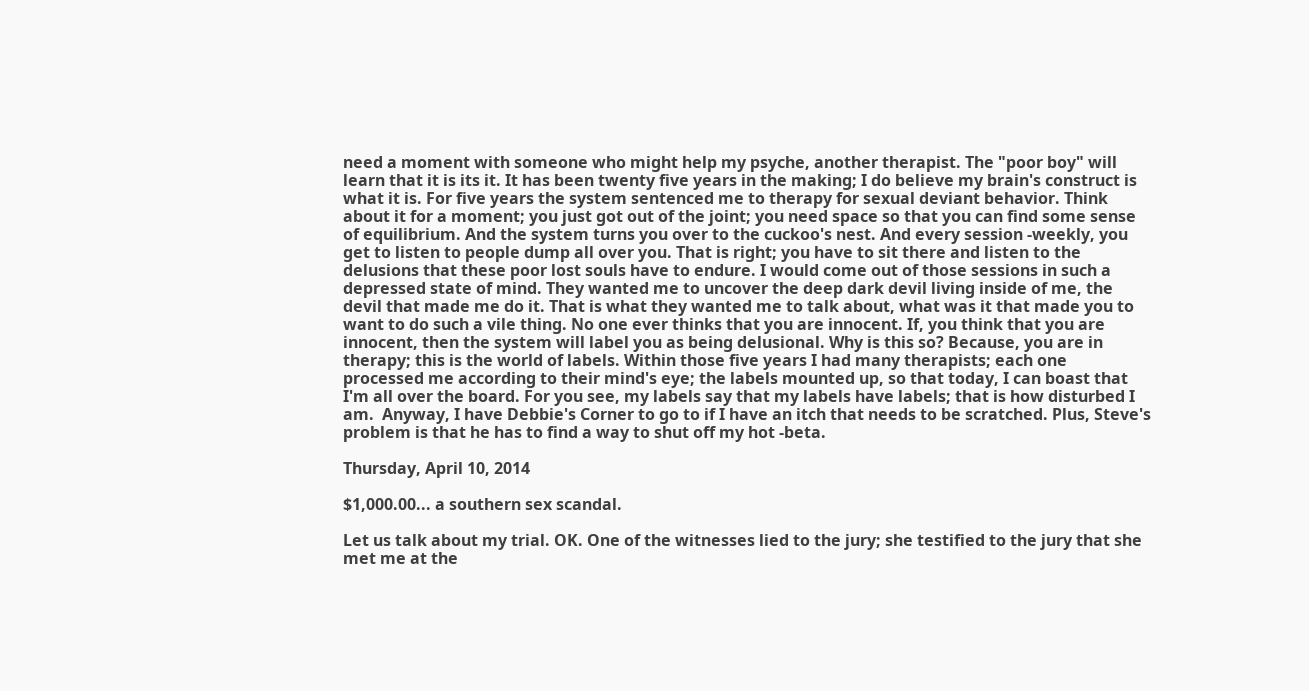need a moment with someone who might help my psyche, another therapist. The "poor boy" will learn that it is its it. It has been twenty five years in the making; I do believe my brain's construct is what it is. For five years the system sentenced me to therapy for sexual deviant behavior. Think about it for a moment; you just got out of the joint; you need space so that you can find some sense of equilibrium. And the system turns you over to the cuckoo's nest. And every session -weekly, you get to listen to people dump all over you. That is right; you have to sit there and listen to the delusions that these poor lost souls have to endure. I would come out of those sessions in such a depressed state of mind. They wanted me to uncover the deep dark devil living inside of me, the devil that made me do it. That is what they wanted me to talk about, what was it that made you to want to do such a vile thing. No one ever thinks that you are innocent. If, you think that you are innocent, then the system will label you as being delusional. Why is this so? Because, you are in therapy; this is the world of labels. Within those five years I had many therapists; each one processed me according to their mind's eye; the labels mounted up, so that today, I can boast that I'm all over the board. For you see, my labels say that my labels have labels; that is how disturbed I am.  Anyway, I have Debbie's Corner to go to if I have an itch that needs to be scratched. Plus, Steve's problem is that he has to find a way to shut off my hot -beta.

Thursday, April 10, 2014

$1,000.00... a southern sex scandal.

Let us talk about my trial. OK. One of the witnesses lied to the jury; she testified to the jury that she met me at the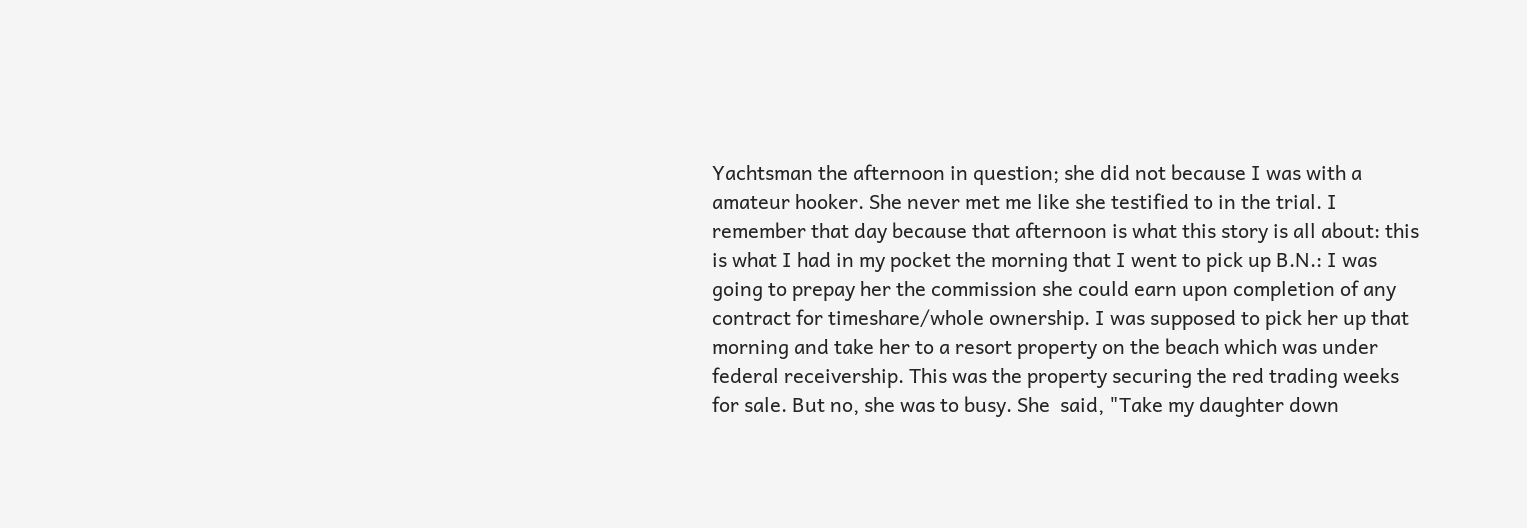Yachtsman the afternoon in question; she did not because I was with a  amateur hooker. She never met me like she testified to in the trial. I remember that day because that afternoon is what this story is all about: this is what I had in my pocket the morning that I went to pick up B.N.: I was going to prepay her the commission she could earn upon completion of any contract for timeshare/whole ownership. I was supposed to pick her up that morning and take her to a resort property on the beach which was under federal receivership. This was the property securing the red trading weeks for sale. But no, she was to busy. She  said, "Take my daughter down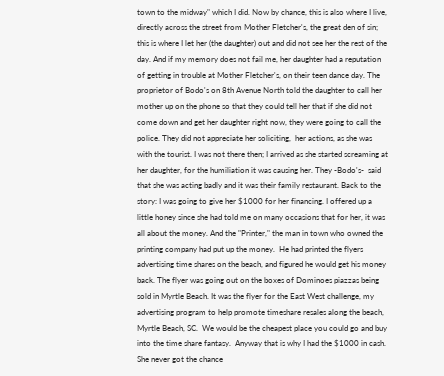town to the midway" which I did. Now by chance, this is also where I live, directly across the street from Mother Fletcher's, the great den of sin; this is where I let her (the daughter) out and did not see her the rest of the day. And if my memory does not fail me, her daughter had a reputation of getting in trouble at Mother Fletcher's, on their teen dance day. The proprietor of Bodo's on 8th Avenue North told the daughter to call her mother up on the phone so that they could tell her that if she did not come down and get her daughter right now, they were going to call the police. They did not appreciate her soliciting,  her actions, as she was with the tourist. I was not there then; I arrived as she started screaming at her daughter, for the humiliation it was causing her. They -Bodo's-  said that she was acting badly and it was their family restaurant. Back to the story: I was going to give her $1000 for her financing. I offered up a little honey since she had told me on many occasions that for her, it was all about the money. And the "Printer," the man in town who owned the printing company had put up the money.  He had printed the flyers advertising time shares on the beach, and figured he would get his money back. The flyer was going out on the boxes of Dominoes piazzas being sold in Myrtle Beach. It was the flyer for the East West challenge, my advertising program to help promote timeshare resales along the beach, Myrtle Beach, SC.  We would be the cheapest place you could go and buy into the time share fantasy.  Anyway that is why I had the $1000 in cash. She never got the chance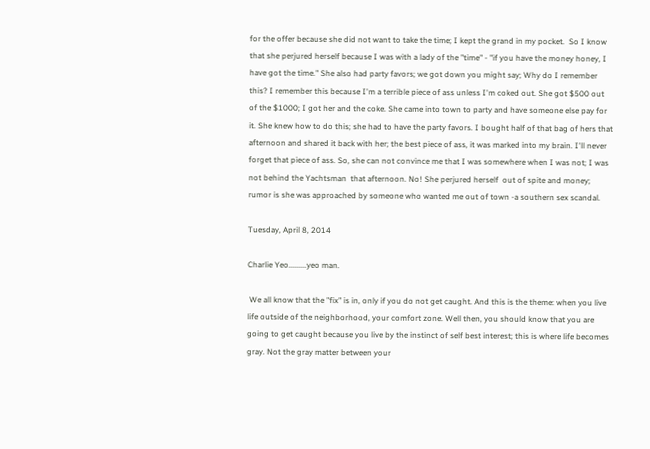for the offer because she did not want to take the time; I kept the grand in my pocket.  So I know that she perjured herself because I was with a lady of the "time" - "if you have the money honey, I have got the time." She also had party favors; we got down you might say; Why do I remember this? I remember this because I'm a terrible piece of ass unless I'm coked out. She got $500 out of the $1000; I got her and the coke. She came into town to party and have someone else pay for it. She knew how to do this; she had to have the party favors. I bought half of that bag of hers that afternoon and shared it back with her; the best piece of ass, it was marked into my brain. I'll never forget that piece of ass. So, she can not convince me that I was somewhere when I was not; I was not behind the Yachtsman  that afternoon. No! She perjured herself  out of spite and money; rumor is she was approached by someone who wanted me out of town -a southern sex scandal.

Tuesday, April 8, 2014

Charlie Yeo.........yeo man.

 We all know that the "fix" is in, only if you do not get caught. And this is the theme: when you live life outside of the neighborhood, your comfort zone. Well then, you should know that you are going to get caught because you live by the instinct of self best interest; this is where life becomes gray. Not the gray matter between your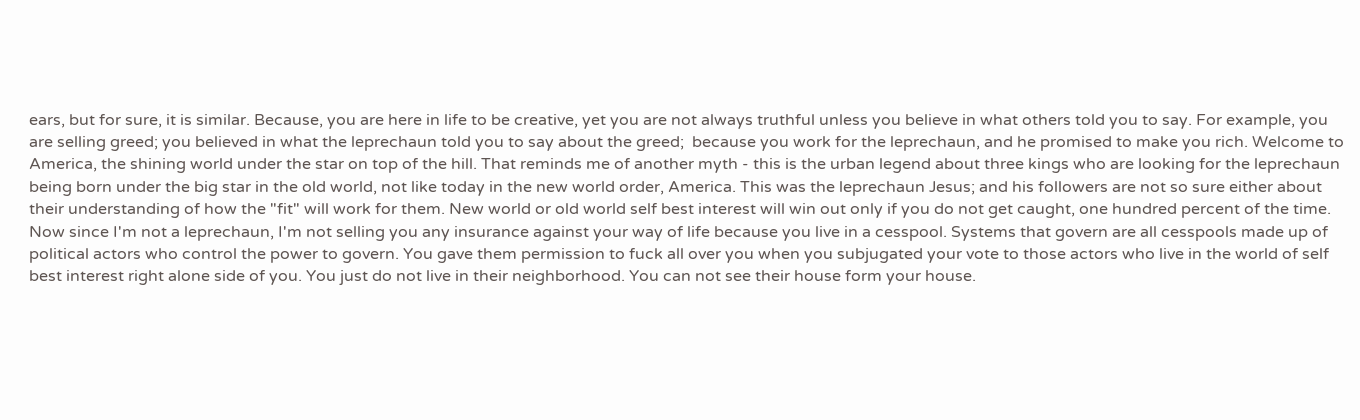ears, but for sure, it is similar. Because, you are here in life to be creative, yet you are not always truthful unless you believe in what others told you to say. For example, you are selling greed; you believed in what the leprechaun told you to say about the greed;  because you work for the leprechaun, and he promised to make you rich. Welcome to America, the shining world under the star on top of the hill. That reminds me of another myth - this is the urban legend about three kings who are looking for the leprechaun being born under the big star in the old world, not like today in the new world order, America. This was the leprechaun Jesus; and his followers are not so sure either about their understanding of how the "fit" will work for them. New world or old world self best interest will win out only if you do not get caught, one hundred percent of the time. Now since I'm not a leprechaun, I'm not selling you any insurance against your way of life because you live in a cesspool. Systems that govern are all cesspools made up of political actors who control the power to govern. You gave them permission to fuck all over you when you subjugated your vote to those actors who live in the world of self best interest right alone side of you. You just do not live in their neighborhood. You can not see their house form your house.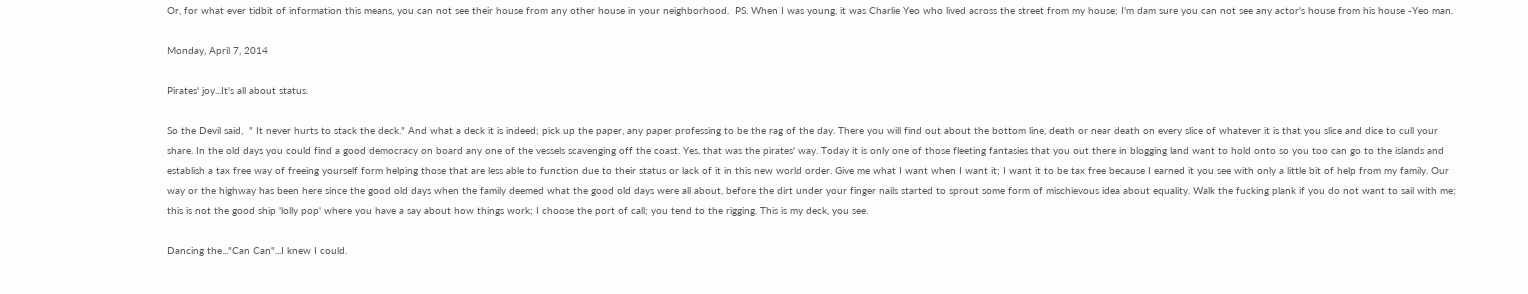Or, for what ever tidbit of information this means, you can not see their house from any other house in your neighborhood.  PS. When I was young, it was Charlie Yeo who lived across the street from my house; I'm dam sure you can not see any actor's house from his house -Yeo man.

Monday, April 7, 2014

Pirates' joy...It's all about status.

So the Devil said,  " It never hurts to stack the deck." And what a deck it is indeed; pick up the paper, any paper professing to be the rag of the day. There you will find out about the bottom line, death or near death on every slice of whatever it is that you slice and dice to cull your share. In the old days you could find a good democracy on board any one of the vessels scavenging off the coast. Yes, that was the pirates' way. Today it is only one of those fleeting fantasies that you out there in blogging land want to hold onto so you too can go to the islands and establish a tax free way of freeing yourself form helping those that are less able to function due to their status or lack of it in this new world order. Give me what I want when I want it; I want it to be tax free because I earned it you see with only a little bit of help from my family. Our way or the highway has been here since the good old days when the family deemed what the good old days were all about, before the dirt under your finger nails started to sprout some form of mischievous idea about equality. Walk the fucking plank if you do not want to sail with me; this is not the good ship 'lolly pop' where you have a say about how things work; I choose the port of call; you tend to the rigging. This is my deck, you see.

Dancing the..."Can Can"...I knew I could.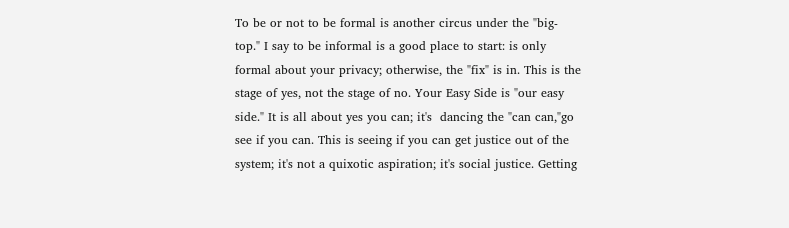To be or not to be formal is another circus under the "big-top." I say to be informal is a good place to start: is only formal about your privacy; otherwise, the "fix" is in. This is the stage of yes, not the stage of no. Your Easy Side is "our easy side." It is all about yes you can; it's  dancing the "can can,"go see if you can. This is seeing if you can get justice out of the system; it's not a quixotic aspiration; it's social justice. Getting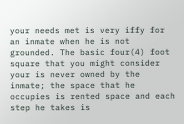your needs met is very iffy for an inmate when he is not grounded. The basic four(4) foot square that you might consider your is never owned by the inmate; the space that he occupies is rented space and each step he takes is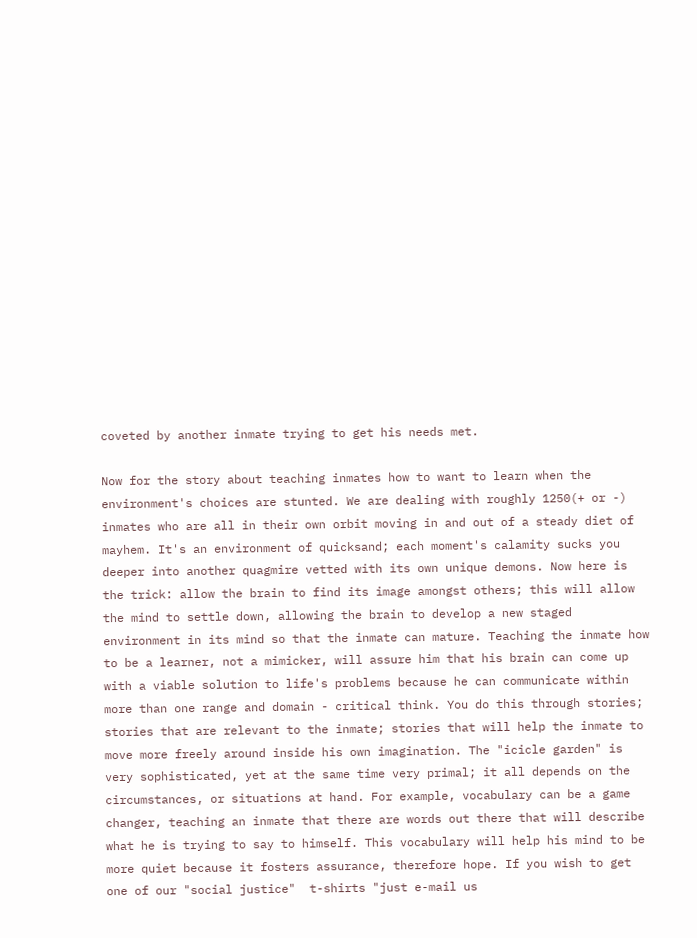coveted by another inmate trying to get his needs met.

Now for the story about teaching inmates how to want to learn when the environment's choices are stunted. We are dealing with roughly 1250(+ or -) inmates who are all in their own orbit moving in and out of a steady diet of mayhem. It's an environment of quicksand; each moment's calamity sucks you deeper into another quagmire vetted with its own unique demons. Now here is the trick: allow the brain to find its image amongst others; this will allow the mind to settle down, allowing the brain to develop a new staged environment in its mind so that the inmate can mature. Teaching the inmate how to be a learner, not a mimicker, will assure him that his brain can come up with a viable solution to life's problems because he can communicate within more than one range and domain - critical think. You do this through stories; stories that are relevant to the inmate; stories that will help the inmate to move more freely around inside his own imagination. The "icicle garden" is very sophisticated, yet at the same time very primal; it all depends on the circumstances, or situations at hand. For example, vocabulary can be a game changer, teaching an inmate that there are words out there that will describe what he is trying to say to himself. This vocabulary will help his mind to be more quiet because it fosters assurance, therefore hope. If you wish to get one of our "social justice"  t-shirts "just e-mail us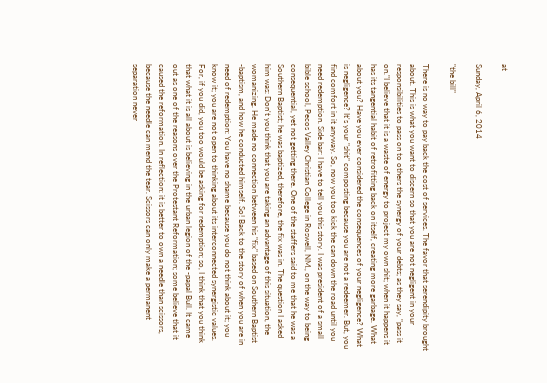at

Sunday, April 6, 2014

"the bill"

There is no way to pay back the cost of services. The favor that serendipity brought about. This is what you want to discern so that you are not negligent in your responsibilities to pass on to others the synergy of your debts; as they say, "pass it on."I believe that it is a waste of energy to project my own shit; when it happens it has its tangential habit of retrofitting back on itself, creating more garbage. What about you? Have you ever considered the consequences of your negligence? What is negligence? It's your "shit" composting because you are not a redeemer. But, you find comfort in it anyway. So, now you too kick the can down the road until you need redemption. Side bar: I have to tell you this story. I was president of a small bible school, Pecos Valley Christian College in Roswell, NM., on the way to being consequential, yet not getting there. One of the staffers said to me that he was a  Southern Baptist; he was baptized, therefore, the fix was in. The question I asked him was: Don't you think that you are taking an advantage of this situation, the womanizing. He made no connection between his "fix" based on Southern Baptist -baptism, and how he conducted himself. So! Back to the story of when you are in need of redemption: You have no shame because you do not think about it; you know it; you are not open to thinking about its interconnected synergistic values. For, if you did, you too would be asking for redemption; so, I think that you think that what it is all about is believing in the urban legion of the -papal Bull. It came out as one of the reasons over the Protestant Reformation; some believe that it caused the reformation. In reflection: it is better to own a needle than scissors, because the needle can mend the tear. Scissors can only make a permanent separation never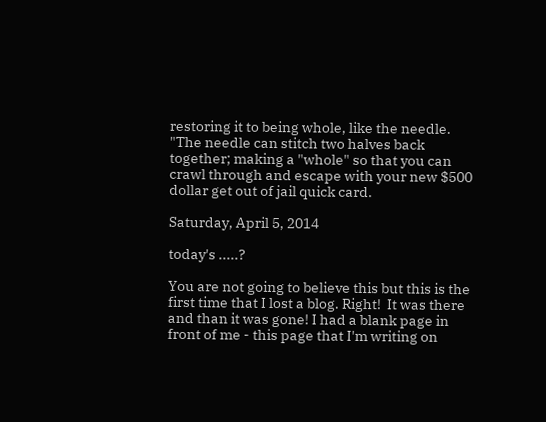restoring it to being whole, like the needle. "The needle can stitch two halves back together; making a "whole" so that you can crawl through and escape with your new $500 dollar get out of jail quick card.

Saturday, April 5, 2014

today's .....?

You are not going to believe this but this is the first time that I lost a blog. Right!  It was there and than it was gone! I had a blank page in front of me - this page that I'm writing on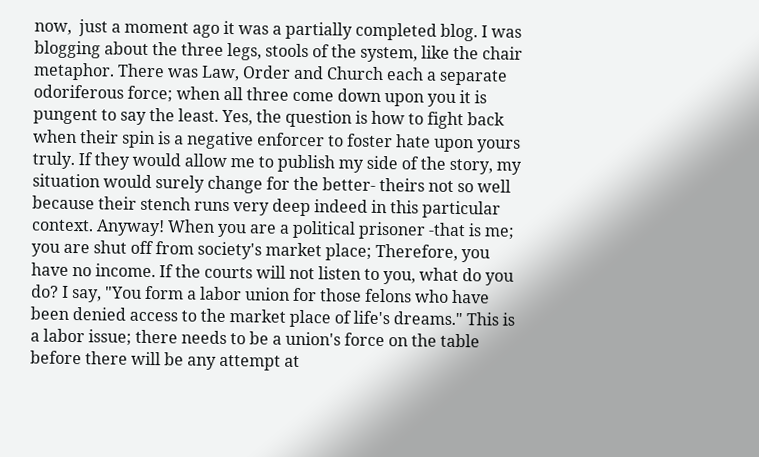now,  just a moment ago it was a partially completed blog. I was blogging about the three legs, stools of the system, like the chair metaphor. There was Law, Order and Church each a separate odoriferous force; when all three come down upon you it is pungent to say the least. Yes, the question is how to fight back when their spin is a negative enforcer to foster hate upon yours truly. If they would allow me to publish my side of the story, my situation would surely change for the better- theirs not so well because their stench runs very deep indeed in this particular context. Anyway! When you are a political prisoner -that is me; you are shut off from society's market place; Therefore, you have no income. If the courts will not listen to you, what do you do? I say, "You form a labor union for those felons who have been denied access to the market place of life's dreams." This is a labor issue; there needs to be a union's force on the table before there will be any attempt at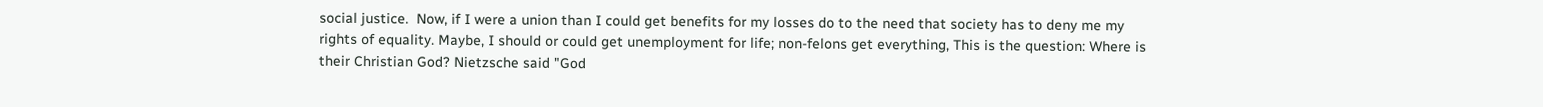social justice.  Now, if I were a union than I could get benefits for my losses do to the need that society has to deny me my rights of equality. Maybe, I should or could get unemployment for life; non-felons get everything, This is the question: Where is their Christian God? Nietzsche said "God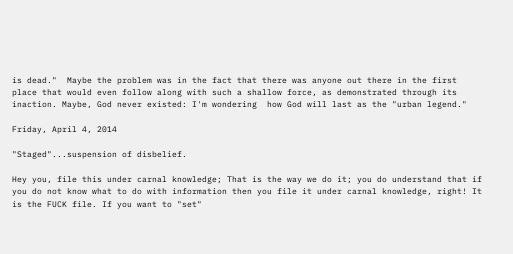is dead."  Maybe the problem was in the fact that there was anyone out there in the first place that would even follow along with such a shallow force, as demonstrated through its inaction. Maybe, God never existed: I'm wondering  how God will last as the "urban legend."

Friday, April 4, 2014

"Staged"...suspension of disbelief.

Hey you, file this under carnal knowledge; That is the way we do it; you do understand that if you do not know what to do with information then you file it under carnal knowledge, right! It is the FUCK file. If you want to "set"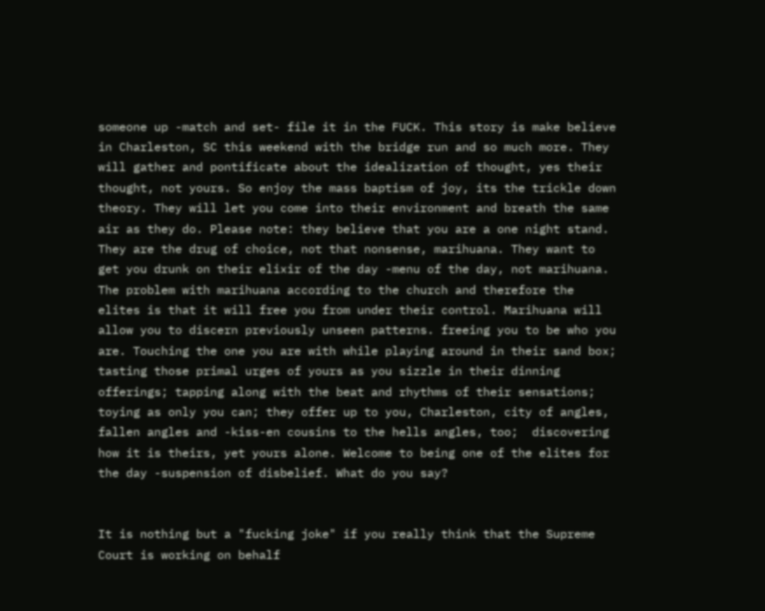someone up -match and set- file it in the FUCK. This story is make believe in Charleston, SC this weekend with the bridge run and so much more. They will gather and pontificate about the idealization of thought, yes their thought, not yours. So enjoy the mass baptism of joy, its the trickle down theory. They will let you come into their environment and breath the same air as they do. Please note: they believe that you are a one night stand. They are the drug of choice, not that nonsense, marihuana. They want to get you drunk on their elixir of the day -menu of the day, not marihuana. The problem with marihuana according to the church and therefore the elites is that it will free you from under their control. Marihuana will allow you to discern previously unseen patterns. freeing you to be who you are. Touching the one you are with while playing around in their sand box; tasting those primal urges of yours as you sizzle in their dinning offerings; tapping along with the beat and rhythms of their sensations; toying as only you can; they offer up to you, Charleston, city of angles, fallen angles and -kiss-en cousins to the hells angles, too;  discovering how it is theirs, yet yours alone. Welcome to being one of the elites for the day -suspension of disbelief. What do you say?


It is nothing but a "fucking joke" if you really think that the Supreme Court is working on behalf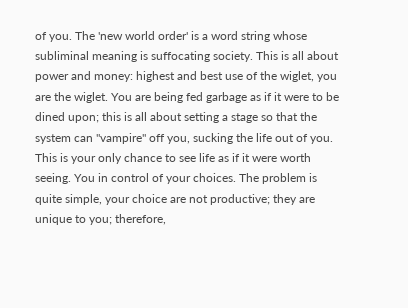of you. The 'new world order' is a word string whose subliminal meaning is suffocating society. This is all about power and money: highest and best use of the wiglet, you are the wiglet. You are being fed garbage as if it were to be dined upon; this is all about setting a stage so that the system can "vampire" off you, sucking the life out of you. This is your only chance to see life as if it were worth seeing. You in control of your choices. The problem is quite simple, your choice are not productive; they are unique to you; therefore,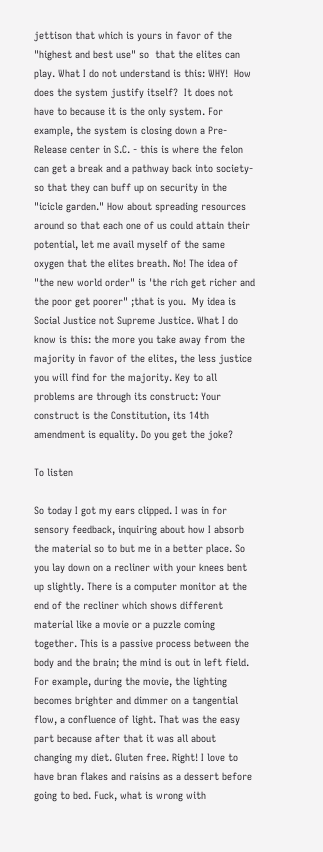jettison that which is yours in favor of the "highest and best use" so  that the elites can play. What I do not understand is this: WHY!  How does the system justify itself?  It does not have to because it is the only system. For example, the system is closing down a Pre-Release center in S.C. - this is where the felon can get a break and a pathway back into society- so that they can buff up on security in the "icicle garden." How about spreading resources around so that each one of us could attain their potential, let me avail myself of the same oxygen that the elites breath. No! The idea of "the new world order" is 'the rich get richer and the poor get poorer" ;that is you.  My idea is Social Justice not Supreme Justice. What I do know is this: the more you take away from the majority in favor of the elites, the less justice you will find for the majority. Key to all problems are through its construct: Your construct is the Constitution, its 14th amendment is equality. Do you get the joke?

To listen

So today I got my ears clipped. I was in for sensory feedback, inquiring about how I absorb the material so to but me in a better place. So you lay down on a recliner with your knees bent up slightly. There is a computer monitor at the end of the recliner which shows different material like a movie or a puzzle coming together. This is a passive process between the body and the brain; the mind is out in left field. For example, during the movie, the lighting becomes brighter and dimmer on a tangential flow, a confluence of light. That was the easy part because after that it was all about changing my diet. Gluten free. Right! I love to have bran flakes and raisins as a dessert before going to bed. Fuck, what is wrong with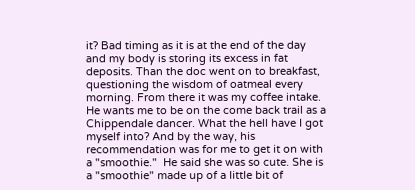it? Bad timing as it is at the end of the day and my body is storing its excess in fat deposits. Than the doc went on to breakfast, questioning the wisdom of oatmeal every morning. From there it was my coffee intake. He wants me to be on the come back trail as a Chippendale dancer. What the hell have I got myself into? And by the way, his recommendation was for me to get it on with a "smoothie."  He said she was so cute. She is a "smoothie" made up of a little bit of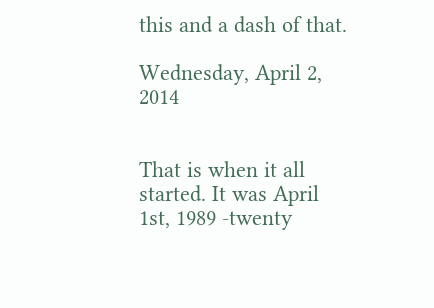this and a dash of that.

Wednesday, April 2, 2014


That is when it all started. It was April 1st, 1989 -twenty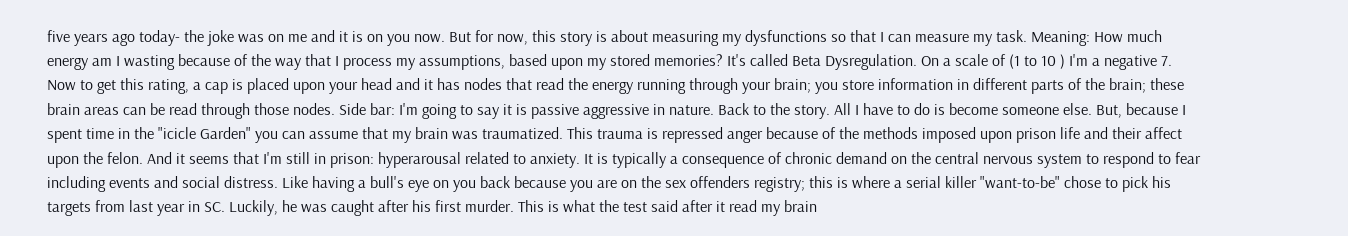five years ago today- the joke was on me and it is on you now. But for now, this story is about measuring my dysfunctions so that I can measure my task. Meaning: How much energy am I wasting because of the way that I process my assumptions, based upon my stored memories? It's called Beta Dysregulation. On a scale of (1 to 10 ) I'm a negative 7. Now to get this rating, a cap is placed upon your head and it has nodes that read the energy running through your brain; you store information in different parts of the brain; these brain areas can be read through those nodes. Side bar: I'm going to say it is passive aggressive in nature. Back to the story. All I have to do is become someone else. But, because I spent time in the "icicle Garden" you can assume that my brain was traumatized. This trauma is repressed anger because of the methods imposed upon prison life and their affect upon the felon. And it seems that I'm still in prison: hyperarousal related to anxiety. It is typically a consequence of chronic demand on the central nervous system to respond to fear including events and social distress. Like having a bull's eye on you back because you are on the sex offenders registry; this is where a serial killer "want-to-be" chose to pick his targets from last year in SC. Luckily, he was caught after his first murder. This is what the test said after it read my brain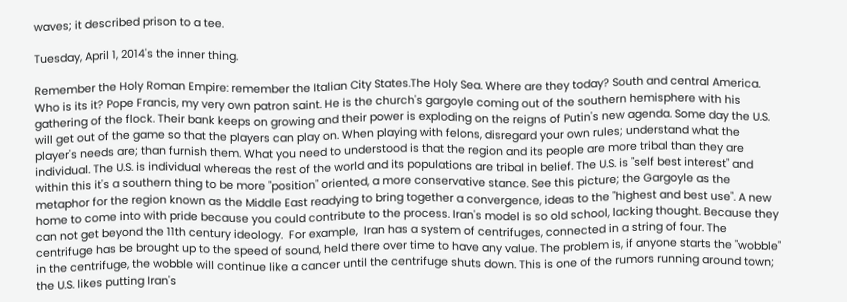waves; it described prison to a tee.

Tuesday, April 1, 2014's the inner thing.

Remember the Holy Roman Empire: remember the Italian City States.The Holy Sea. Where are they today? South and central America. Who is its it? Pope Francis, my very own patron saint. He is the church's gargoyle coming out of the southern hemisphere with his gathering of the flock. Their bank keeps on growing and their power is exploding on the reigns of Putin's new agenda. Some day the U.S. will get out of the game so that the players can play on. When playing with felons, disregard your own rules; understand what the player's needs are; than furnish them. What you need to understood is that the region and its people are more tribal than they are individual. The U.S. is individual whereas the rest of the world and its populations are tribal in belief. The U.S. is "self best interest" and within this it's a southern thing to be more "position" oriented, a more conservative stance. See this picture; the Gargoyle as the metaphor for the region known as the Middle East readying to bring together a convergence, ideas to the "highest and best use". A new home to come into with pride because you could contribute to the process. Iran's model is so old school, lacking thought. Because they can not get beyond the 11th century ideology.  For example,  Iran has a system of centrifuges, connected in a string of four. The centrifuge has be brought up to the speed of sound, held there over time to have any value. The problem is, if anyone starts the "wobble" in the centrifuge, the wobble will continue like a cancer until the centrifuge shuts down. This is one of the rumors running around town; the U.S. likes putting Iran's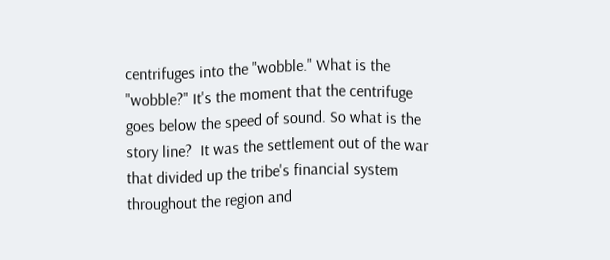centrifuges into the "wobble." What is the "wobble?" It's the moment that the centrifuge goes below the speed of sound. So what is the story line?  It was the settlement out of the war that divided up the tribe's financial system throughout the region and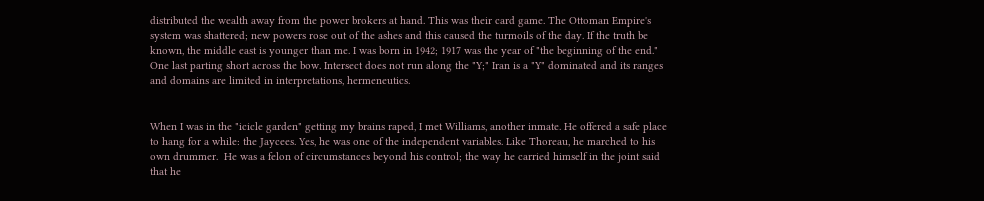distributed the wealth away from the power brokers at hand. This was their card game. The Ottoman Empire's system was shattered; new powers rose out of the ashes and this caused the turmoils of the day. If the truth be known, the middle east is younger than me. I was born in 1942; 1917 was the year of "the beginning of the end." One last parting short across the bow. Intersect does not run along the "Y;" Iran is a "Y" dominated and its ranges and domains are limited in interpretations, hermeneutics.


When I was in the "icicle garden" getting my brains raped, I met Williams, another inmate. He offered a safe place to hang for a while: the Jaycees. Yes, he was one of the independent variables. Like Thoreau, he marched to his own drummer.  He was a felon of circumstances beyond his control; the way he carried himself in the joint said that he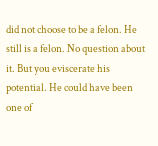did not choose to be a felon. He still is a felon. No question about it. But you eviscerate his potential. He could have been one of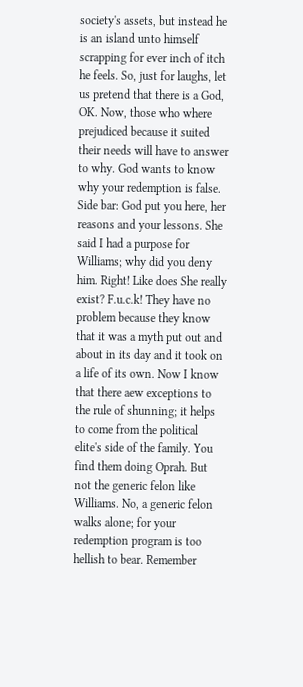society's assets, but instead he is an island unto himself scrapping for ever inch of itch he feels. So, just for laughs, let us pretend that there is a God, OK. Now, those who where prejudiced because it suited their needs will have to answer to why. God wants to know why your redemption is false. Side bar: God put you here, her reasons and your lessons. She said I had a purpose for Williams; why did you deny him. Right! Like does She really exist? F.u.c.k! They have no problem because they know that it was a myth put out and about in its day and it took on a life of its own. Now I know that there aew exceptions to the rule of shunning; it helps to come from the political elite's side of the family. You find them doing Oprah. But not the generic felon like Williams. No, a generic felon walks alone; for your redemption program is too hellish to bear. Remember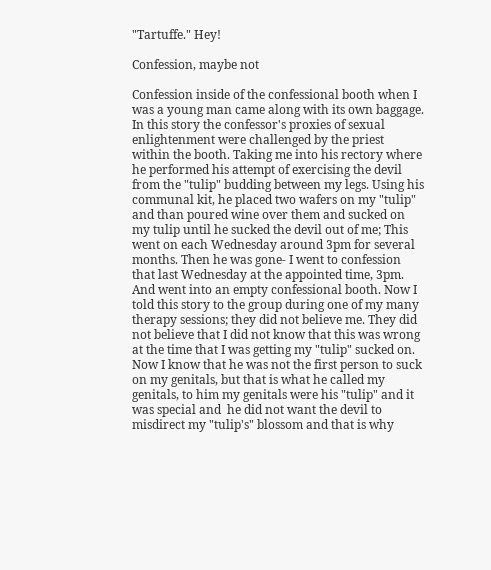"Tartuffe." Hey!

Confession, maybe not

Confession inside of the confessional booth when I was a young man came along with its own baggage. In this story the confessor's proxies of sexual enlightenment were challenged by the priest within the booth. Taking me into his rectory where he performed his attempt of exercising the devil from the "tulip" budding between my legs. Using his communal kit, he placed two wafers on my "tulip" and than poured wine over them and sucked on my tulip until he sucked the devil out of me; This went on each Wednesday around 3pm for several months. Then he was gone- I went to confession that last Wednesday at the appointed time, 3pm. And went into an empty confessional booth. Now I told this story to the group during one of my many therapy sessions; they did not believe me. They did not believe that I did not know that this was wrong at the time that I was getting my "tulip" sucked on. Now I know that he was not the first person to suck on my genitals, but that is what he called my genitals, to him my genitals were his "tulip" and it was special and  he did not want the devil to misdirect my "tulip's" blossom and that is why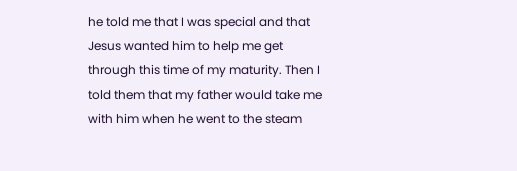he told me that I was special and that Jesus wanted him to help me get through this time of my maturity. Then I told them that my father would take me with him when he went to the steam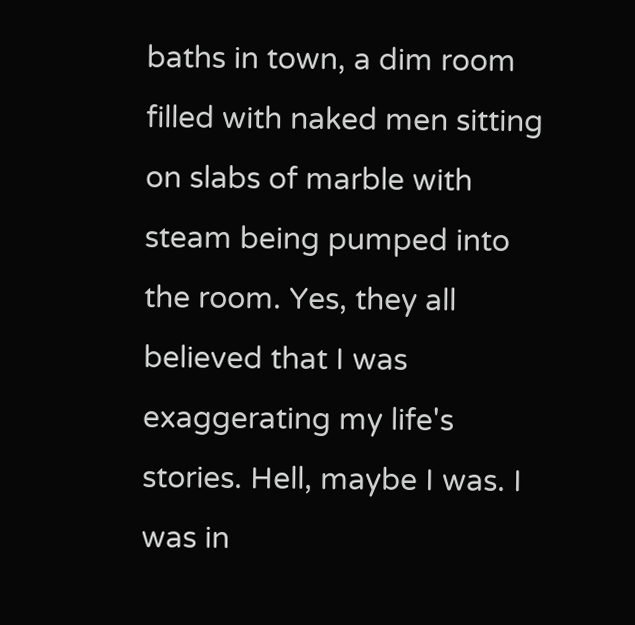baths in town, a dim room filled with naked men sitting on slabs of marble with steam being pumped into the room. Yes, they all believed that I was exaggerating my life's stories. Hell, maybe I was. I was in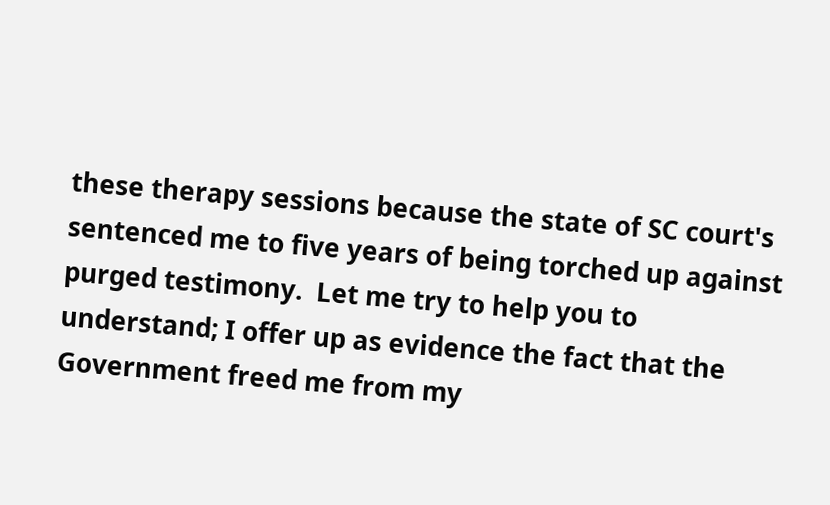these therapy sessions because the state of SC court's sentenced me to five years of being torched up against purged testimony.  Let me try to help you to understand; I offer up as evidence the fact that the Government freed me from my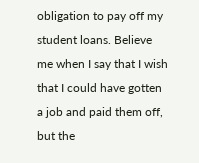obligation to pay off my student loans. Believe me when I say that I wish that I could have gotten a job and paid them off, but the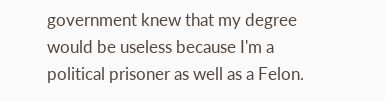government knew that my degree would be useless because I'm a political prisoner as well as a Felon.